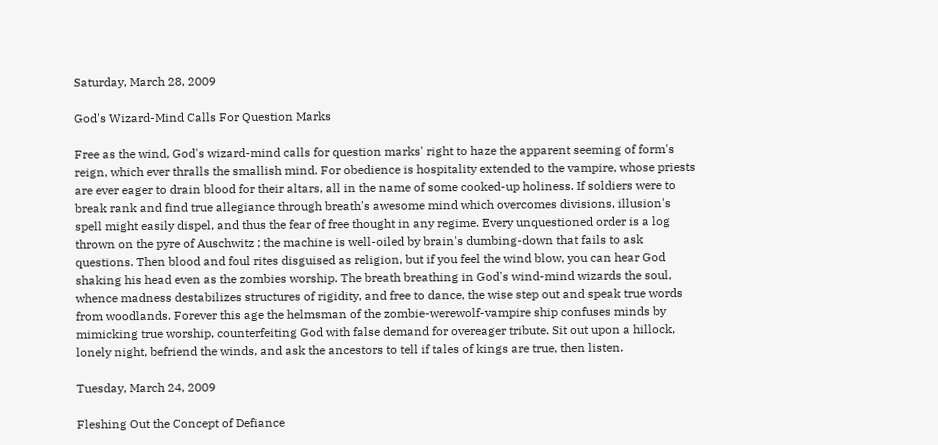Saturday, March 28, 2009

God's Wizard-Mind Calls For Question Marks

Free as the wind, God's wizard-mind calls for question marks' right to haze the apparent seeming of form's reign, which ever thralls the smallish mind. For obedience is hospitality extended to the vampire, whose priests are ever eager to drain blood for their altars, all in the name of some cooked-up holiness. If soldiers were to break rank and find true allegiance through breath's awesome mind which overcomes divisions, illusion's spell might easily dispel, and thus the fear of free thought in any regime. Every unquestioned order is a log thrown on the pyre of Auschwitz ; the machine is well-oiled by brain's dumbing-down that fails to ask questions. Then blood and foul rites disguised as religion, but if you feel the wind blow, you can hear God shaking his head even as the zombies worship. The breath breathing in God's wind-mind wizards the soul, whence madness destabilizes structures of rigidity, and free to dance, the wise step out and speak true words from woodlands. Forever this age the helmsman of the zombie-werewolf-vampire ship confuses minds by mimicking true worship, counterfeiting God with false demand for overeager tribute. Sit out upon a hillock, lonely night, befriend the winds, and ask the ancestors to tell if tales of kings are true, then listen.

Tuesday, March 24, 2009

Fleshing Out the Concept of Defiance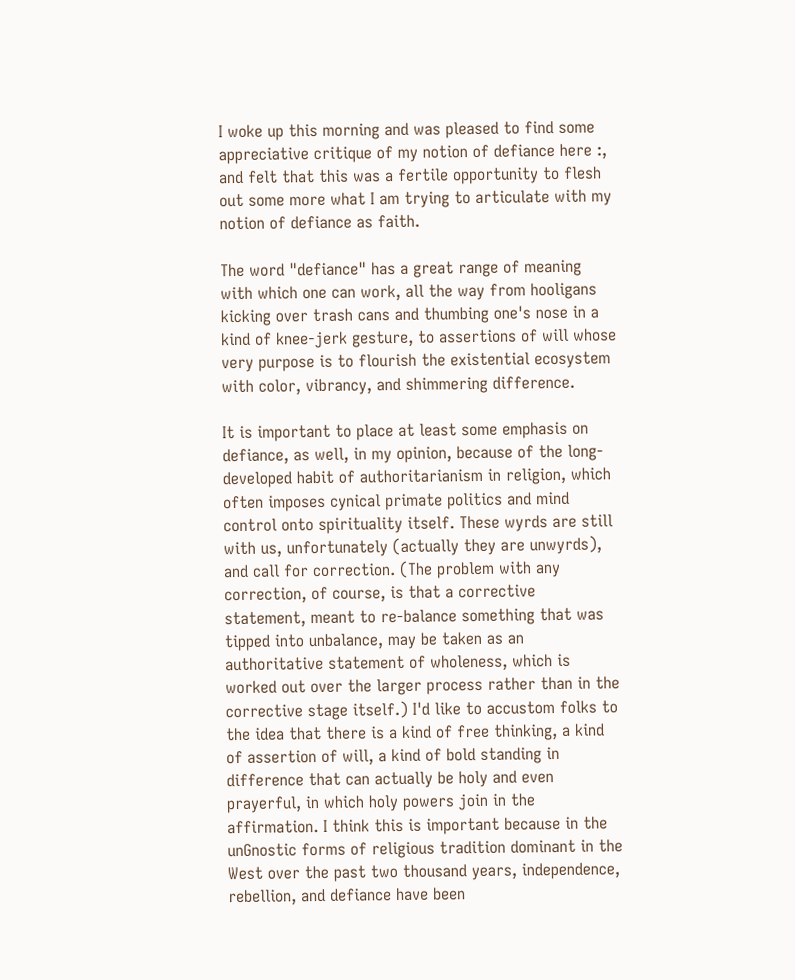I woke up this morning and was pleased to find some appreciative critique of my notion of defiance here :, and felt that this was a fertile opportunity to flesh out some more what I am trying to articulate with my notion of defiance as faith.

The word "defiance" has a great range of meaning with which one can work, all the way from hooligans kicking over trash cans and thumbing one's nose in a kind of knee-jerk gesture, to assertions of will whose very purpose is to flourish the existential ecosystem with color, vibrancy, and shimmering difference.

It is important to place at least some emphasis on defiance, as well, in my opinion, because of the long-developed habit of authoritarianism in religion, which often imposes cynical primate politics and mind control onto spirituality itself. These wyrds are still with us, unfortunately (actually they are unwyrds), and call for correction. (The problem with any correction, of course, is that a corrective statement, meant to re-balance something that was tipped into unbalance, may be taken as an authoritative statement of wholeness, which is worked out over the larger process rather than in the corrective stage itself.) I'd like to accustom folks to the idea that there is a kind of free thinking, a kind of assertion of will, a kind of bold standing in difference that can actually be holy and even prayerful, in which holy powers join in the affirmation. I think this is important because in the unGnostic forms of religious tradition dominant in the West over the past two thousand years, independence, rebellion, and defiance have been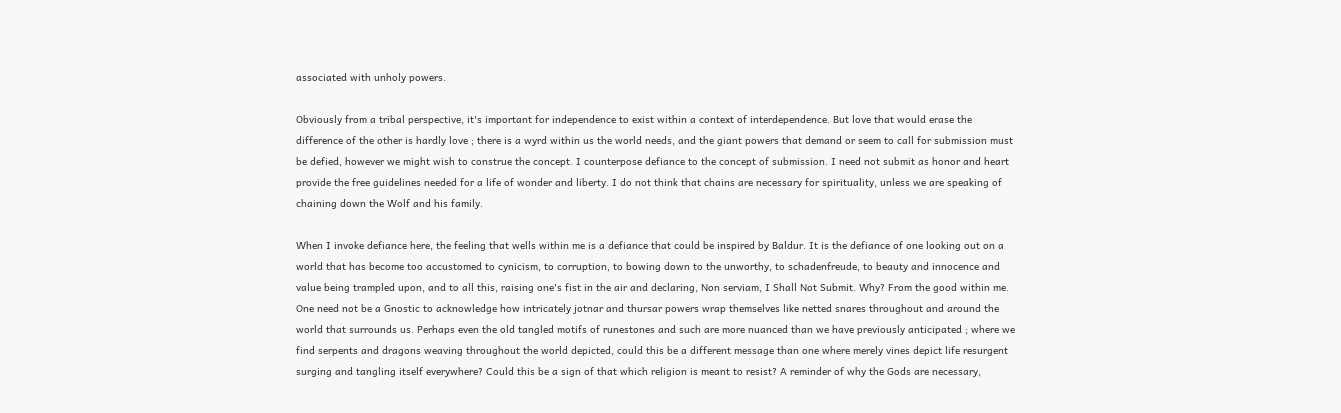associated with unholy powers.

Obviously from a tribal perspective, it's important for independence to exist within a context of interdependence. But love that would erase the difference of the other is hardly love ; there is a wyrd within us the world needs, and the giant powers that demand or seem to call for submission must be defied, however we might wish to construe the concept. I counterpose defiance to the concept of submission. I need not submit as honor and heart provide the free guidelines needed for a life of wonder and liberty. I do not think that chains are necessary for spirituality, unless we are speaking of chaining down the Wolf and his family.

When I invoke defiance here, the feeling that wells within me is a defiance that could be inspired by Baldur. It is the defiance of one looking out on a world that has become too accustomed to cynicism, to corruption, to bowing down to the unworthy, to schadenfreude, to beauty and innocence and value being trampled upon, and to all this, raising one's fist in the air and declaring, Non serviam, I Shall Not Submit. Why? From the good within me. One need not be a Gnostic to acknowledge how intricately jotnar and thursar powers wrap themselves like netted snares throughout and around the world that surrounds us. Perhaps even the old tangled motifs of runestones and such are more nuanced than we have previously anticipated ; where we find serpents and dragons weaving throughout the world depicted, could this be a different message than one where merely vines depict life resurgent surging and tangling itself everywhere? Could this be a sign of that which religion is meant to resist? A reminder of why the Gods are necessary,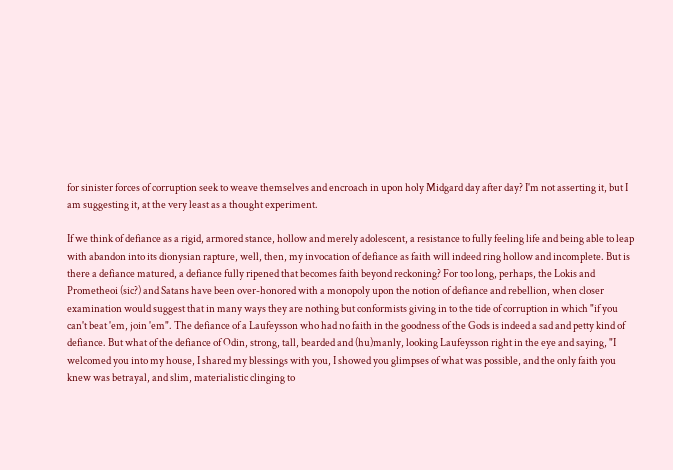for sinister forces of corruption seek to weave themselves and encroach in upon holy Midgard day after day? I'm not asserting it, but I am suggesting it, at the very least as a thought experiment.

If we think of defiance as a rigid, armored stance, hollow and merely adolescent, a resistance to fully feeling life and being able to leap with abandon into its dionysian rapture, well, then, my invocation of defiance as faith will indeed ring hollow and incomplete. But is there a defiance matured, a defiance fully ripened that becomes faith beyond reckoning? For too long, perhaps, the Lokis and Prometheoi (sic?) and Satans have been over-honored with a monopoly upon the notion of defiance and rebellion, when closer examination would suggest that in many ways they are nothing but conformists giving in to the tide of corruption in which "if you can't beat 'em, join 'em". The defiance of a Laufeysson who had no faith in the goodness of the Gods is indeed a sad and petty kind of defiance. But what of the defiance of Odin, strong, tall, bearded and (hu)manly, looking Laufeysson right in the eye and saying, "I welcomed you into my house, I shared my blessings with you, I showed you glimpses of what was possible, and the only faith you knew was betrayal, and slim, materialistic clinging to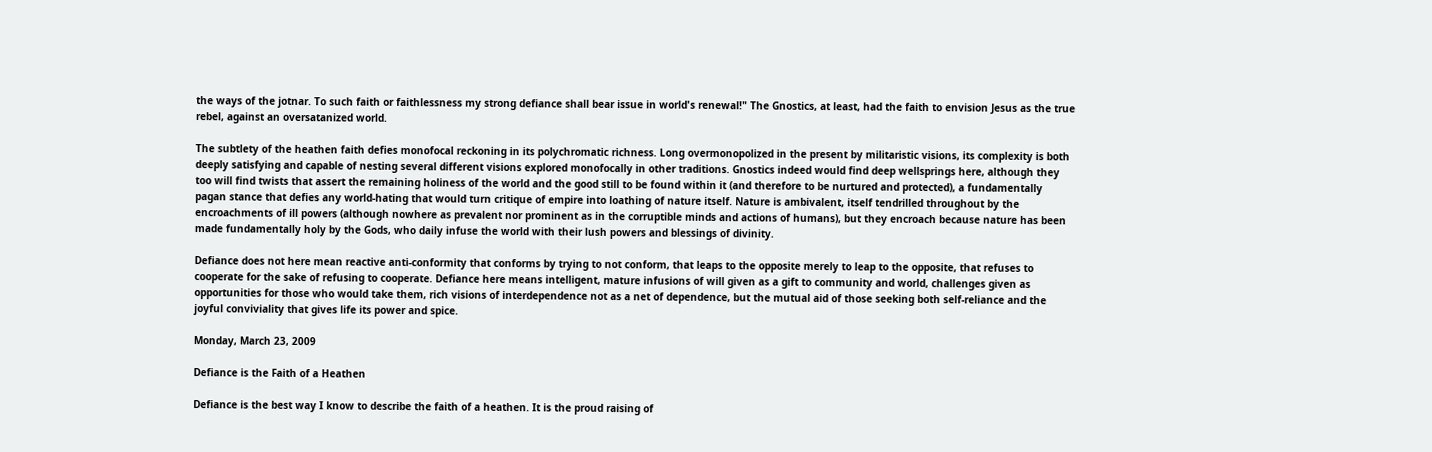the ways of the jotnar. To such faith or faithlessness my strong defiance shall bear issue in world's renewal!" The Gnostics, at least, had the faith to envision Jesus as the true rebel, against an oversatanized world.

The subtlety of the heathen faith defies monofocal reckoning in its polychromatic richness. Long overmonopolized in the present by militaristic visions, its complexity is both deeply satisfying and capable of nesting several different visions explored monofocally in other traditions. Gnostics indeed would find deep wellsprings here, although they too will find twists that assert the remaining holiness of the world and the good still to be found within it (and therefore to be nurtured and protected), a fundamentally pagan stance that defies any world-hating that would turn critique of empire into loathing of nature itself. Nature is ambivalent, itself tendrilled throughout by the encroachments of ill powers (although nowhere as prevalent nor prominent as in the corruptible minds and actions of humans), but they encroach because nature has been made fundamentally holy by the Gods, who daily infuse the world with their lush powers and blessings of divinity.

Defiance does not here mean reactive anti-conformity that conforms by trying to not conform, that leaps to the opposite merely to leap to the opposite, that refuses to cooperate for the sake of refusing to cooperate. Defiance here means intelligent, mature infusions of will given as a gift to community and world, challenges given as opportunities for those who would take them, rich visions of interdependence not as a net of dependence, but the mutual aid of those seeking both self-reliance and the joyful conviviality that gives life its power and spice.

Monday, March 23, 2009

Defiance is the Faith of a Heathen

Defiance is the best way I know to describe the faith of a heathen. It is the proud raising of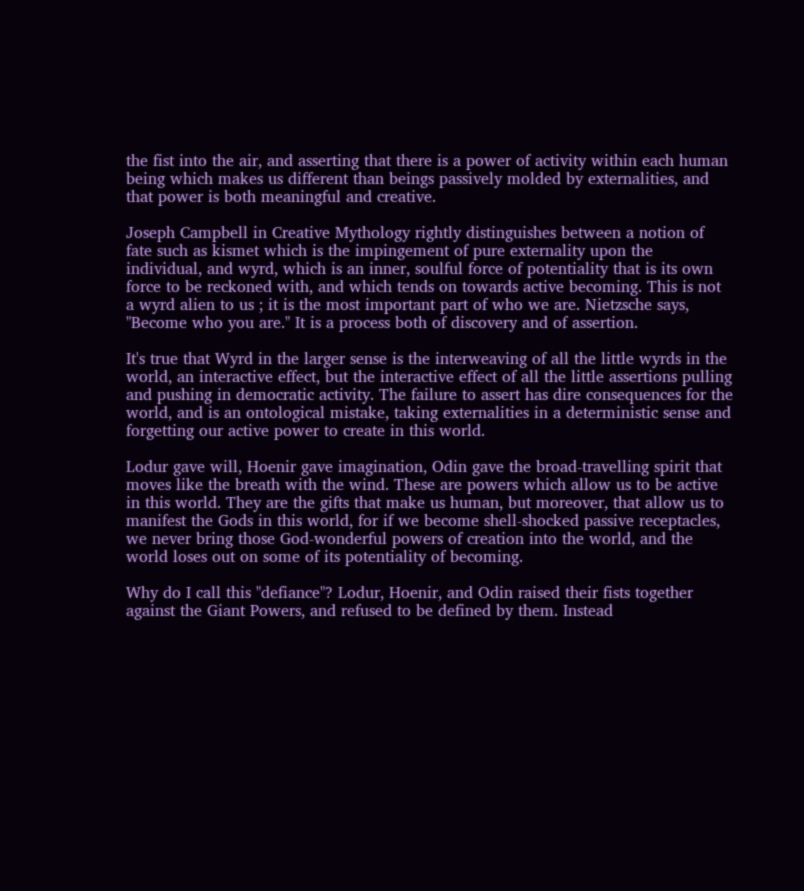the fist into the air, and asserting that there is a power of activity within each human being which makes us different than beings passively molded by externalities, and that power is both meaningful and creative.

Joseph Campbell in Creative Mythology rightly distinguishes between a notion of fate such as kismet which is the impingement of pure externality upon the individual, and wyrd, which is an inner, soulful force of potentiality that is its own force to be reckoned with, and which tends on towards active becoming. This is not a wyrd alien to us ; it is the most important part of who we are. Nietzsche says, "Become who you are." It is a process both of discovery and of assertion.

It's true that Wyrd in the larger sense is the interweaving of all the little wyrds in the world, an interactive effect, but the interactive effect of all the little assertions pulling and pushing in democratic activity. The failure to assert has dire consequences for the world, and is an ontological mistake, taking externalities in a deterministic sense and forgetting our active power to create in this world.

Lodur gave will, Hoenir gave imagination, Odin gave the broad-travelling spirit that moves like the breath with the wind. These are powers which allow us to be active in this world. They are the gifts that make us human, but moreover, that allow us to manifest the Gods in this world, for if we become shell-shocked passive receptacles, we never bring those God-wonderful powers of creation into the world, and the world loses out on some of its potentiality of becoming.

Why do I call this "defiance"? Lodur, Hoenir, and Odin raised their fists together against the Giant Powers, and refused to be defined by them. Instead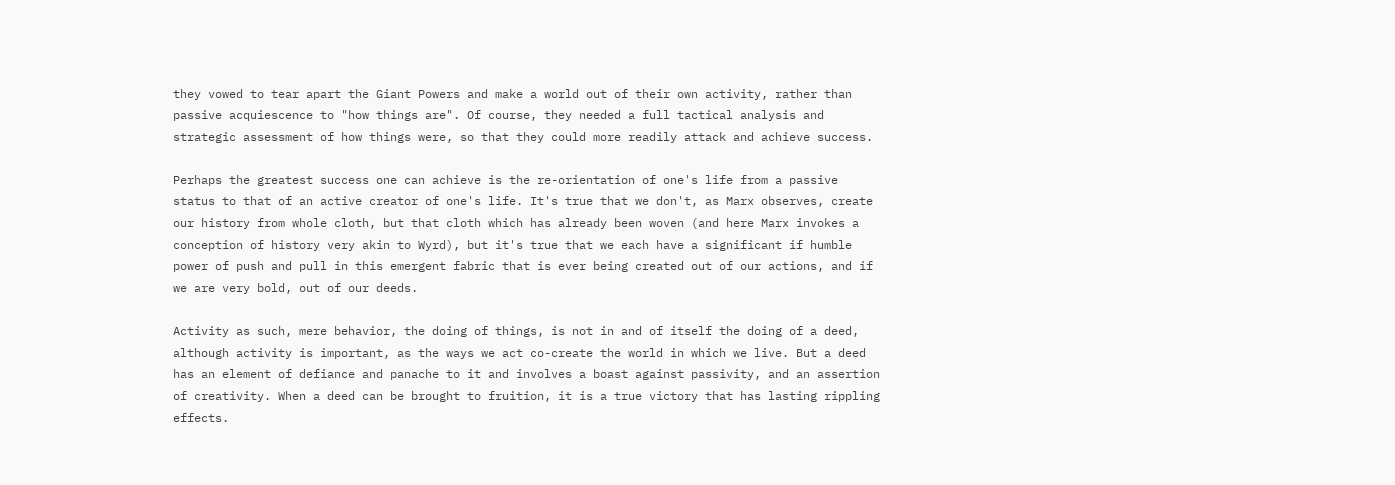they vowed to tear apart the Giant Powers and make a world out of their own activity, rather than passive acquiescence to "how things are". Of course, they needed a full tactical analysis and strategic assessment of how things were, so that they could more readily attack and achieve success.

Perhaps the greatest success one can achieve is the re-orientation of one's life from a passive status to that of an active creator of one's life. It's true that we don't, as Marx observes, create our history from whole cloth, but that cloth which has already been woven (and here Marx invokes a conception of history very akin to Wyrd), but it's true that we each have a significant if humble power of push and pull in this emergent fabric that is ever being created out of our actions, and if we are very bold, out of our deeds.

Activity as such, mere behavior, the doing of things, is not in and of itself the doing of a deed, although activity is important, as the ways we act co-create the world in which we live. But a deed has an element of defiance and panache to it and involves a boast against passivity, and an assertion of creativity. When a deed can be brought to fruition, it is a true victory that has lasting rippling effects.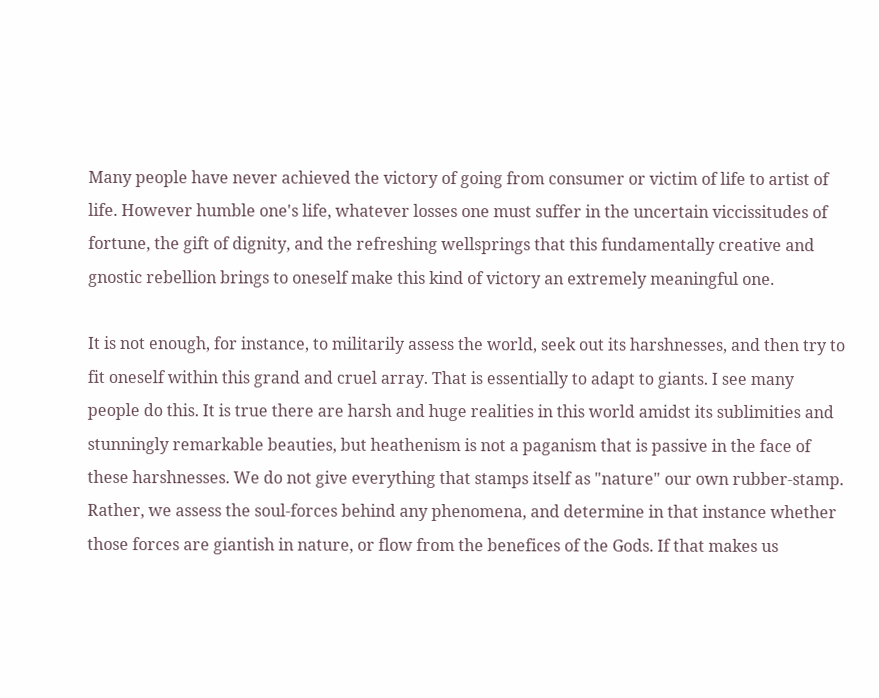Many people have never achieved the victory of going from consumer or victim of life to artist of life. However humble one's life, whatever losses one must suffer in the uncertain viccissitudes of fortune, the gift of dignity, and the refreshing wellsprings that this fundamentally creative and gnostic rebellion brings to oneself make this kind of victory an extremely meaningful one.

It is not enough, for instance, to militarily assess the world, seek out its harshnesses, and then try to fit oneself within this grand and cruel array. That is essentially to adapt to giants. I see many people do this. It is true there are harsh and huge realities in this world amidst its sublimities and stunningly remarkable beauties, but heathenism is not a paganism that is passive in the face of these harshnesses. We do not give everything that stamps itself as "nature" our own rubber-stamp. Rather, we assess the soul-forces behind any phenomena, and determine in that instance whether those forces are giantish in nature, or flow from the benefices of the Gods. If that makes us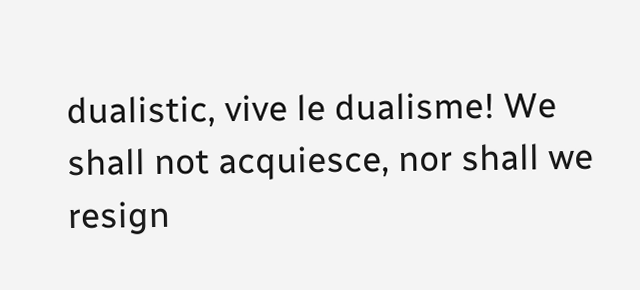dualistic, vive le dualisme! We shall not acquiesce, nor shall we resign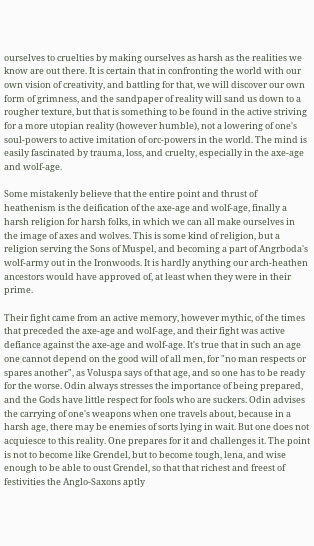ourselves to cruelties by making ourselves as harsh as the realities we know are out there. It is certain that in confronting the world with our own vision of creativity, and battling for that, we will discover our own form of grimness, and the sandpaper of reality will sand us down to a rougher texture, but that is something to be found in the active striving for a more utopian reality (however humble), not a lowering of one's soul-powers to active imitation of orc-powers in the world. The mind is easily fascinated by trauma, loss, and cruelty, especially in the axe-age and wolf-age.

Some mistakenly believe that the entire point and thrust of heathenism is the deification of the axe-age and wolf-age, finally a harsh religion for harsh folks, in which we can all make ourselves in the image of axes and wolves. This is some kind of religion, but a religion serving the Sons of Muspel, and becoming a part of Angrboda's wolf-army out in the Ironwoods. It is hardly anything our arch-heathen ancestors would have approved of, at least when they were in their prime.

Their fight came from an active memory, however mythic, of the times that preceded the axe-age and wolf-age, and their fight was active defiance against the axe-age and wolf-age. It's true that in such an age one cannot depend on the good will of all men, for "no man respects or spares another", as Voluspa says of that age, and so one has to be ready for the worse. Odin always stresses the importance of being prepared, and the Gods have little respect for fools who are suckers. Odin advises the carrying of one's weapons when one travels about, because in a harsh age, there may be enemies of sorts lying in wait. But one does not acquiesce to this reality. One prepares for it and challenges it. The point is not to become like Grendel, but to become tough, lena, and wise enough to be able to oust Grendel, so that that richest and freest of festivities the Anglo-Saxons aptly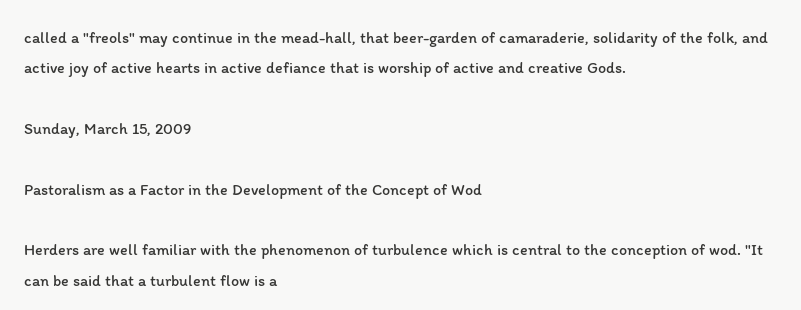called a "freols" may continue in the mead-hall, that beer-garden of camaraderie, solidarity of the folk, and active joy of active hearts in active defiance that is worship of active and creative Gods.

Sunday, March 15, 2009

Pastoralism as a Factor in the Development of the Concept of Wod

Herders are well familiar with the phenomenon of turbulence which is central to the conception of wod. "It can be said that a turbulent flow is a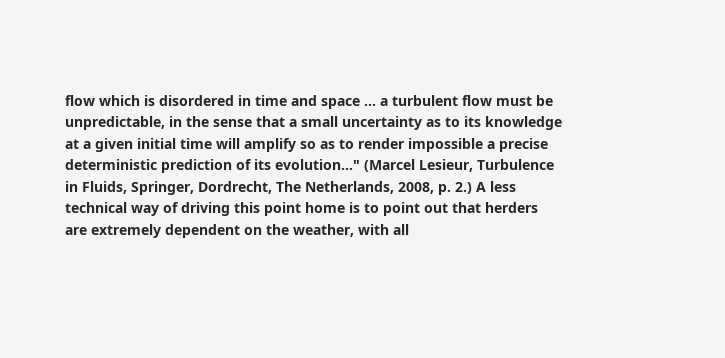flow which is disordered in time and space ... a turbulent flow must be unpredictable, in the sense that a small uncertainty as to its knowledge at a given initial time will amplify so as to render impossible a precise deterministic prediction of its evolution..." (Marcel Lesieur, Turbulence in Fluids, Springer, Dordrecht, The Netherlands, 2008, p. 2.) A less technical way of driving this point home is to point out that herders are extremely dependent on the weather, with all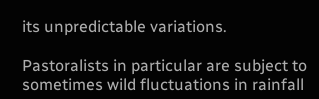its unpredictable variations.

Pastoralists in particular are subject to sometimes wild fluctuations in rainfall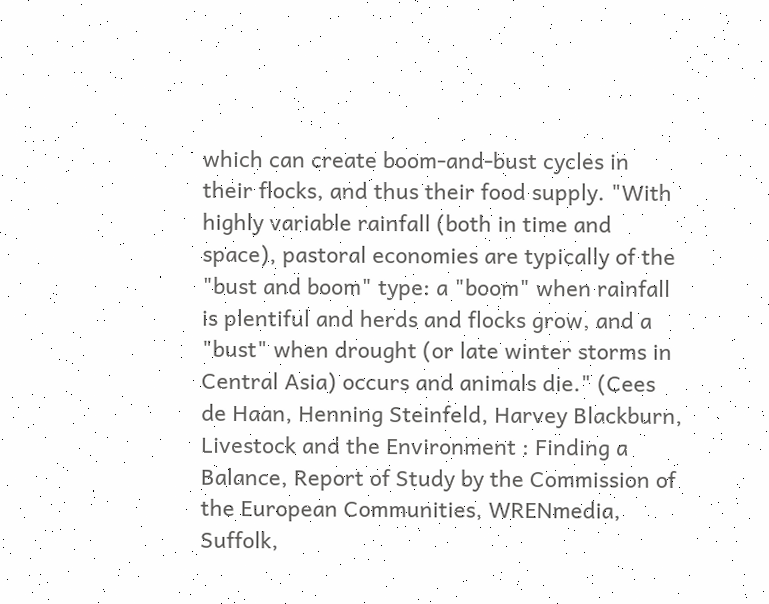which can create boom-and-bust cycles in their flocks, and thus their food supply. "With highly variable rainfall (both in time and space), pastoral economies are typically of the "bust and boom" type: a "boom" when rainfall is plentiful and herds and flocks grow, and a "bust" when drought (or late winter storms in Central Asia) occurs and animals die." (Cees de Haan, Henning Steinfeld, Harvey Blackburn, Livestock and the Environment : Finding a Balance, Report of Study by the Commission of the European Communities, WRENmedia, Suffolk,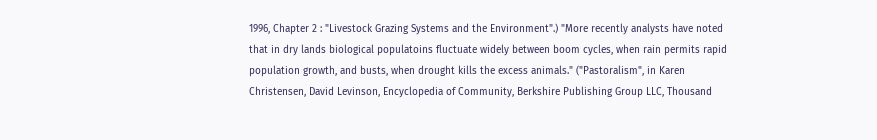1996, Chapter 2 : "Livestock Grazing Systems and the Environment".) "More recently analysts have noted that in dry lands biological populatoins fluctuate widely between boom cycles, when rain permits rapid population growth, and busts, when drought kills the excess animals." ("Pastoralism", in Karen Christensen, David Levinson, Encyclopedia of Community, Berkshire Publishing Group LLC, Thousand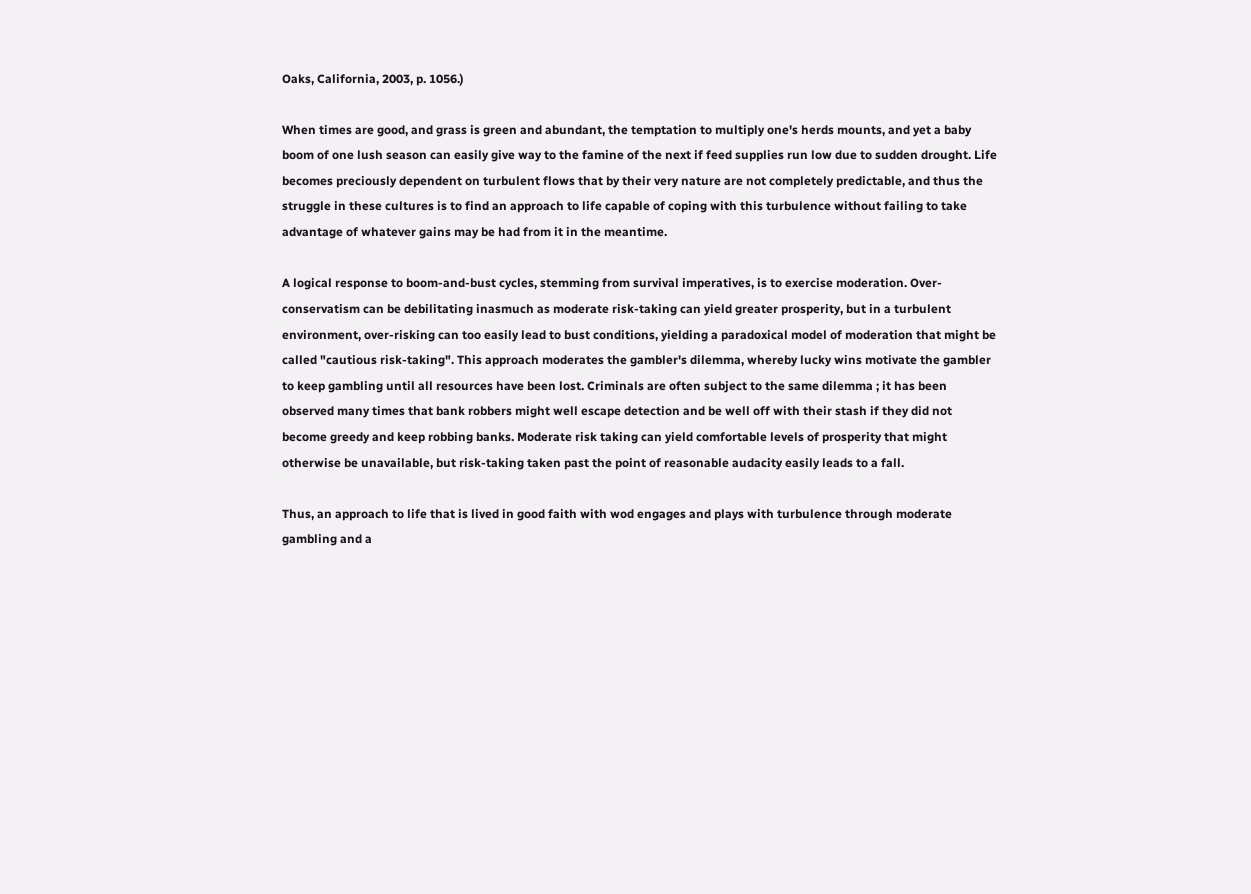Oaks, California, 2003, p. 1056.)

When times are good, and grass is green and abundant, the temptation to multiply one's herds mounts, and yet a baby boom of one lush season can easily give way to the famine of the next if feed supplies run low due to sudden drought. Life becomes preciously dependent on turbulent flows that by their very nature are not completely predictable, and thus the struggle in these cultures is to find an approach to life capable of coping with this turbulence without failing to take advantage of whatever gains may be had from it in the meantime.

A logical response to boom-and-bust cycles, stemming from survival imperatives, is to exercise moderation. Over-conservatism can be debilitating inasmuch as moderate risk-taking can yield greater prosperity, but in a turbulent environment, over-risking can too easily lead to bust conditions, yielding a paradoxical model of moderation that might be called "cautious risk-taking". This approach moderates the gambler's dilemma, whereby lucky wins motivate the gambler to keep gambling until all resources have been lost. Criminals are often subject to the same dilemma ; it has been observed many times that bank robbers might well escape detection and be well off with their stash if they did not become greedy and keep robbing banks. Moderate risk taking can yield comfortable levels of prosperity that might otherwise be unavailable, but risk-taking taken past the point of reasonable audacity easily leads to a fall.

Thus, an approach to life that is lived in good faith with wod engages and plays with turbulence through moderate gambling and a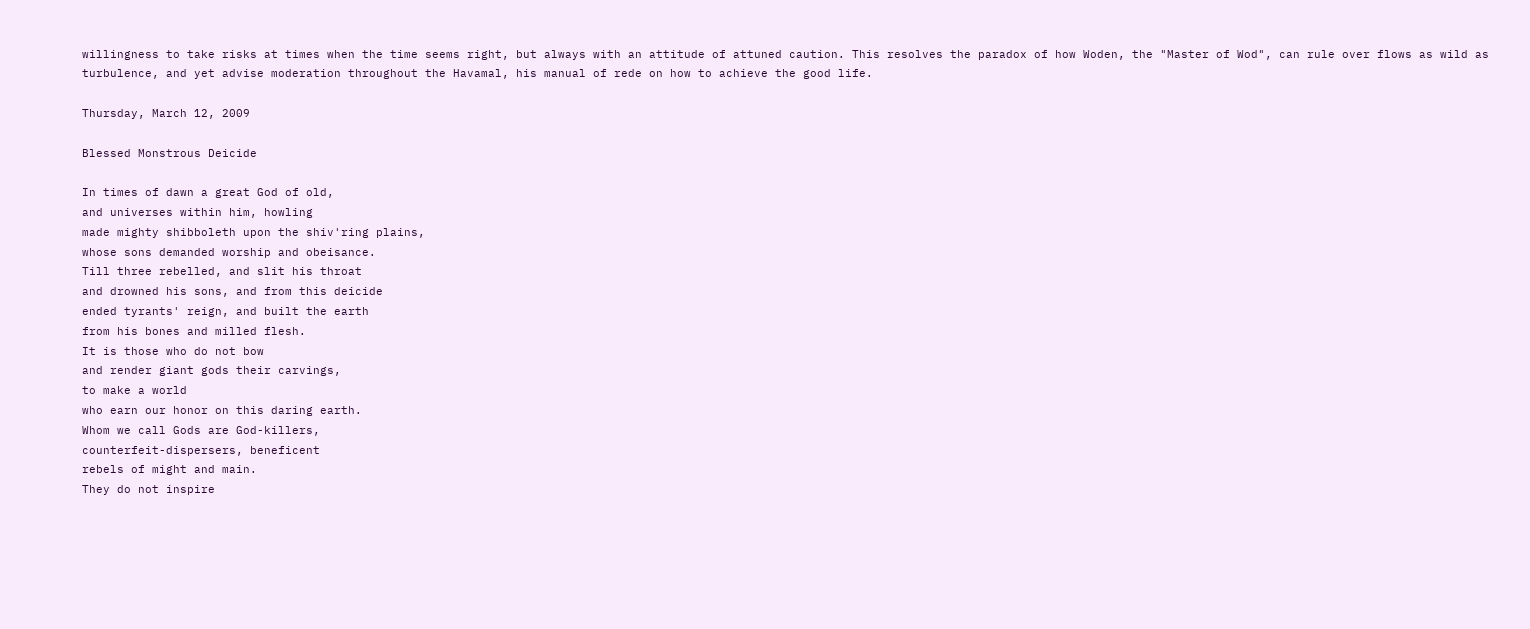willingness to take risks at times when the time seems right, but always with an attitude of attuned caution. This resolves the paradox of how Woden, the "Master of Wod", can rule over flows as wild as turbulence, and yet advise moderation throughout the Havamal, his manual of rede on how to achieve the good life.

Thursday, March 12, 2009

Blessed Monstrous Deicide

In times of dawn a great God of old,
and universes within him, howling
made mighty shibboleth upon the shiv'ring plains,
whose sons demanded worship and obeisance.
Till three rebelled, and slit his throat
and drowned his sons, and from this deicide
ended tyrants' reign, and built the earth
from his bones and milled flesh.
It is those who do not bow
and render giant gods their carvings,
to make a world
who earn our honor on this daring earth.
Whom we call Gods are God-killers,
counterfeit-dispersers, beneficent
rebels of might and main.
They do not inspire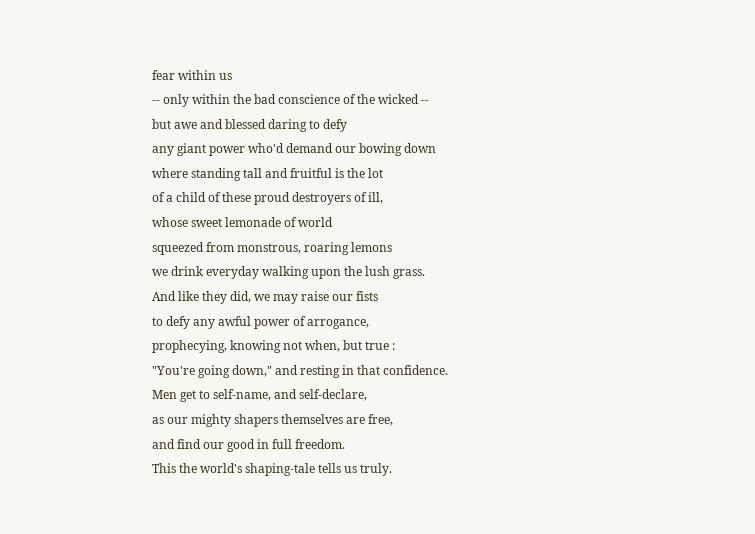fear within us
-- only within the bad conscience of the wicked --
but awe and blessed daring to defy
any giant power who'd demand our bowing down
where standing tall and fruitful is the lot
of a child of these proud destroyers of ill,
whose sweet lemonade of world
squeezed from monstrous, roaring lemons
we drink everyday walking upon the lush grass.
And like they did, we may raise our fists
to defy any awful power of arrogance,
prophecying, knowing not when, but true :
"You're going down," and resting in that confidence.
Men get to self-name, and self-declare,
as our mighty shapers themselves are free,
and find our good in full freedom.
This the world's shaping-tale tells us truly.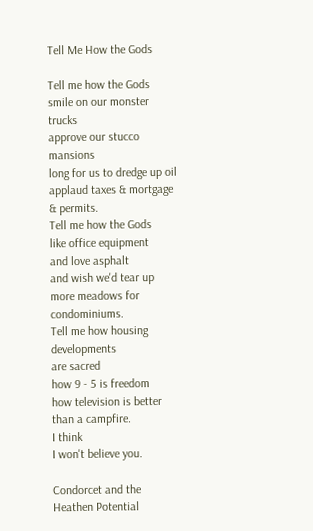Tell Me How the Gods

Tell me how the Gods
smile on our monster trucks
approve our stucco mansions
long for us to dredge up oil
applaud taxes & mortgage & permits.
Tell me how the Gods
like office equipment
and love asphalt
and wish we'd tear up more meadows for condominiums.
Tell me how housing developments
are sacred
how 9 - 5 is freedom
how television is better than a campfire.
I think
I won't believe you.

Condorcet and the Heathen Potential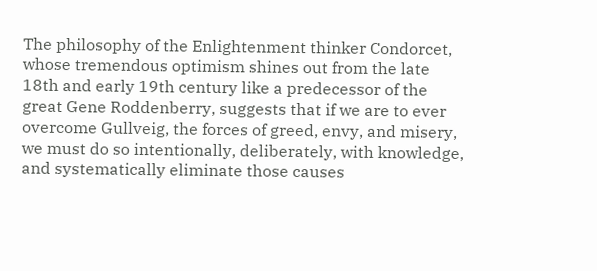The philosophy of the Enlightenment thinker Condorcet, whose tremendous optimism shines out from the late 18th and early 19th century like a predecessor of the great Gene Roddenberry, suggests that if we are to ever overcome Gullveig, the forces of greed, envy, and misery, we must do so intentionally, deliberately, with knowledge, and systematically eliminate those causes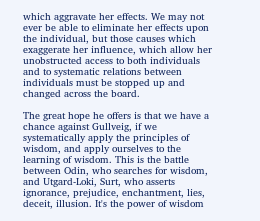which aggravate her effects. We may not ever be able to eliminate her effects upon the individual, but those causes which exaggerate her influence, which allow her unobstructed access to both individuals and to systematic relations between individuals must be stopped up and changed across the board.

The great hope he offers is that we have a chance against Gullveig, if we systematically apply the principles of wisdom, and apply ourselves to the learning of wisdom. This is the battle between Odin, who searches for wisdom, and Utgard-Loki, Surt, who asserts ignorance, prejudice, enchantment, lies, deceit, illusion. It's the power of wisdom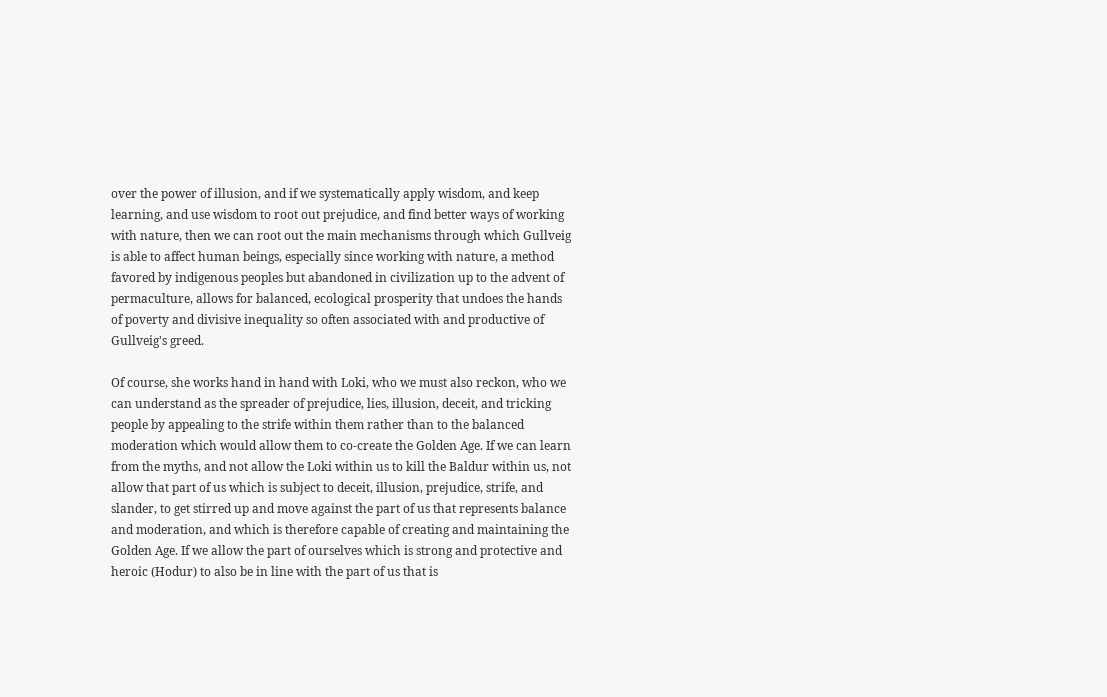over the power of illusion, and if we systematically apply wisdom, and keep learning, and use wisdom to root out prejudice, and find better ways of working with nature, then we can root out the main mechanisms through which Gullveig is able to affect human beings, especially since working with nature, a method favored by indigenous peoples but abandoned in civilization up to the advent of permaculture, allows for balanced, ecological prosperity that undoes the hands of poverty and divisive inequality so often associated with and productive of Gullveig's greed.

Of course, she works hand in hand with Loki, who we must also reckon, who we can understand as the spreader of prejudice, lies, illusion, deceit, and tricking people by appealing to the strife within them rather than to the balanced moderation which would allow them to co-create the Golden Age. If we can learn from the myths, and not allow the Loki within us to kill the Baldur within us, not allow that part of us which is subject to deceit, illusion, prejudice, strife, and slander, to get stirred up and move against the part of us that represents balance and moderation, and which is therefore capable of creating and maintaining the Golden Age. If we allow the part of ourselves which is strong and protective and heroic (Hodur) to also be in line with the part of us that is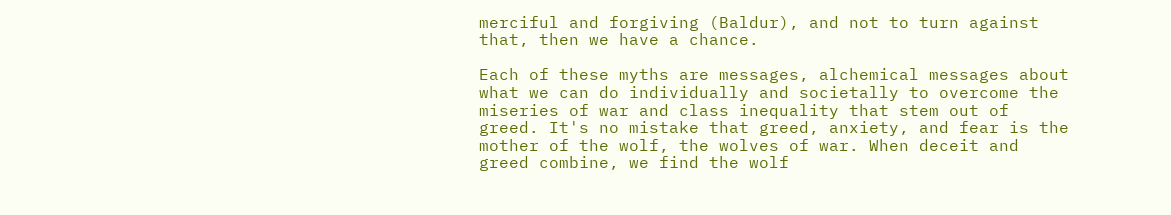merciful and forgiving (Baldur), and not to turn against that, then we have a chance.

Each of these myths are messages, alchemical messages about what we can do individually and societally to overcome the miseries of war and class inequality that stem out of greed. It's no mistake that greed, anxiety, and fear is the mother of the wolf, the wolves of war. When deceit and greed combine, we find the wolf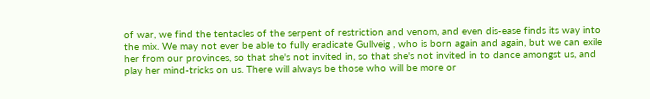of war, we find the tentacles of the serpent of restriction and venom, and even dis-ease finds its way into the mix. We may not ever be able to fully eradicate Gullveig , who is born again and again, but we can exile her from our provinces, so that she's not invited in, so that she's not invited in to dance amongst us, and play her mind-tricks on us. There will always be those who will be more or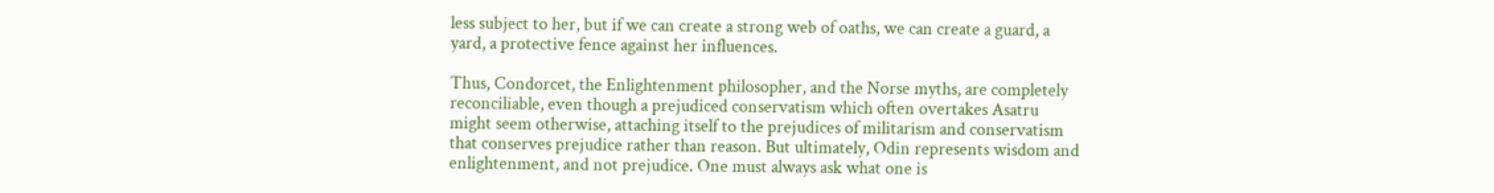less subject to her, but if we can create a strong web of oaths, we can create a guard, a yard, a protective fence against her influences.

Thus, Condorcet, the Enlightenment philosopher, and the Norse myths, are completely reconciliable, even though a prejudiced conservatism which often overtakes Asatru might seem otherwise, attaching itself to the prejudices of militarism and conservatism that conserves prejudice rather than reason. But ultimately, Odin represents wisdom and enlightenment, and not prejudice. One must always ask what one is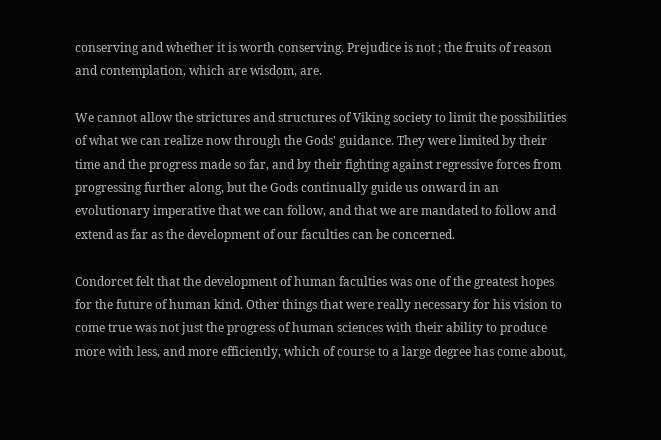conserving and whether it is worth conserving. Prejudice is not ; the fruits of reason and contemplation, which are wisdom, are.

We cannot allow the strictures and structures of Viking society to limit the possibilities of what we can realize now through the Gods' guidance. They were limited by their time and the progress made so far, and by their fighting against regressive forces from progressing further along, but the Gods continually guide us onward in an evolutionary imperative that we can follow, and that we are mandated to follow and extend as far as the development of our faculties can be concerned.

Condorcet felt that the development of human faculties was one of the greatest hopes for the future of human kind. Other things that were really necessary for his vision to come true was not just the progress of human sciences with their ability to produce more with less, and more efficiently, which of course to a large degree has come about,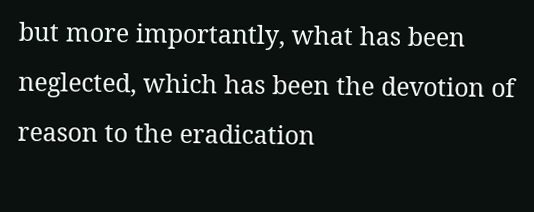but more importantly, what has been neglected, which has been the devotion of reason to the eradication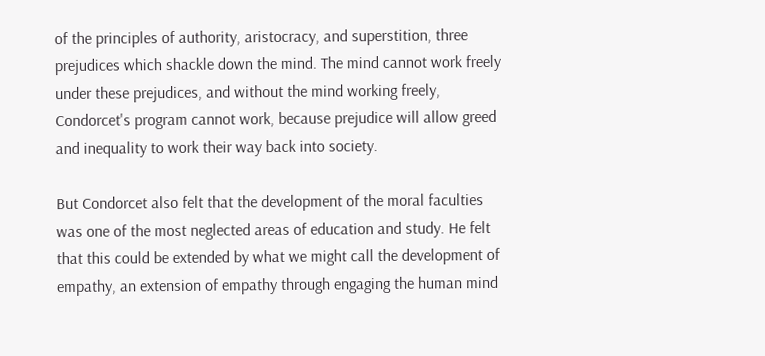of the principles of authority, aristocracy, and superstition, three prejudices which shackle down the mind. The mind cannot work freely under these prejudices, and without the mind working freely, Condorcet's program cannot work, because prejudice will allow greed and inequality to work their way back into society.

But Condorcet also felt that the development of the moral faculties was one of the most neglected areas of education and study. He felt that this could be extended by what we might call the development of empathy, an extension of empathy through engaging the human mind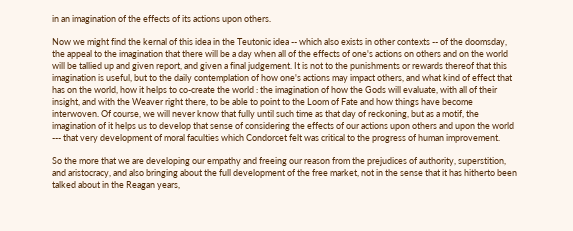in an imagination of the effects of its actions upon others.

Now we might find the kernal of this idea in the Teutonic idea -- which also exists in other contexts -- of the doomsday, the appeal to the imagination that there will be a day when all of the effects of one's actions on others and on the world will be tallied up and given report, and given a final judgement. It is not to the punishments or rewards thereof that this imagination is useful, but to the daily contemplation of how one's actions may impact others, and what kind of effect that has on the world, how it helps to co-create the world : the imagination of how the Gods will evaluate, with all of their insight, and with the Weaver right there, to be able to point to the Loom of Fate and how things have become interwoven. Of course, we will never know that fully until such time as that day of reckoning, but as a motif, the imagination of it helps us to develop that sense of considering the effects of our actions upon others and upon the world --- that very development of moral faculties which Condorcet felt was critical to the progress of human improvement.

So the more that we are developing our empathy and freeing our reason from the prejudices of authority, superstition, and aristocracy, and also bringing about the full development of the free market, not in the sense that it has hitherto been talked about in the Reagan years,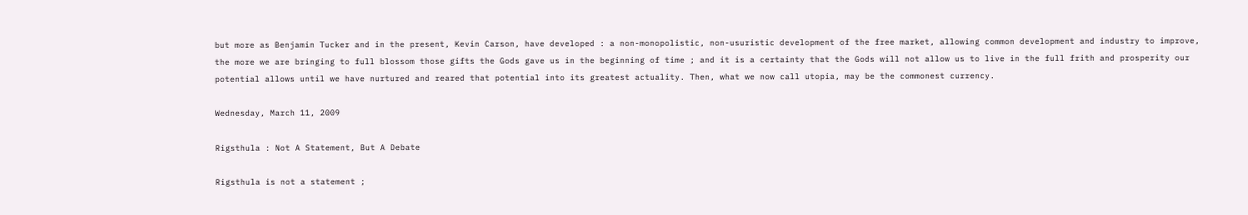but more as Benjamin Tucker and in the present, Kevin Carson, have developed : a non-monopolistic, non-usuristic development of the free market, allowing common development and industry to improve, the more we are bringing to full blossom those gifts the Gods gave us in the beginning of time ; and it is a certainty that the Gods will not allow us to live in the full frith and prosperity our potential allows until we have nurtured and reared that potential into its greatest actuality. Then, what we now call utopia, may be the commonest currency.

Wednesday, March 11, 2009

Rigsthula : Not A Statement, But A Debate

Rigsthula is not a statement ;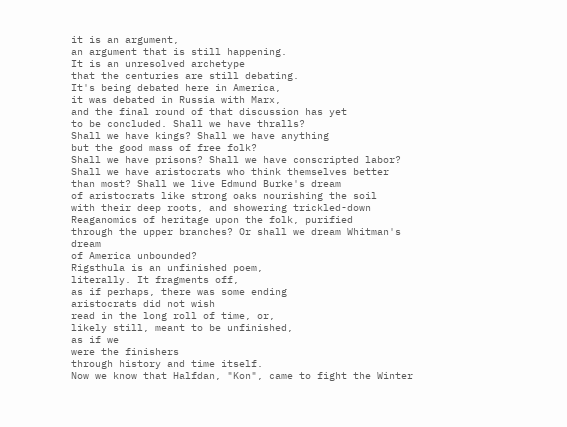it is an argument,
an argument that is still happening.
It is an unresolved archetype
that the centuries are still debating.
It's being debated here in America,
it was debated in Russia with Marx,
and the final round of that discussion has yet
to be concluded. Shall we have thralls?
Shall we have kings? Shall we have anything
but the good mass of free folk?
Shall we have prisons? Shall we have conscripted labor?
Shall we have aristocrats who think themselves better
than most? Shall we live Edmund Burke's dream
of aristocrats like strong oaks nourishing the soil
with their deep roots, and showering trickled-down
Reaganomics of heritage upon the folk, purified
through the upper branches? Or shall we dream Whitman's dream
of America unbounded?
Rigsthula is an unfinished poem,
literally. It fragments off,
as if perhaps, there was some ending
aristocrats did not wish
read in the long roll of time, or,
likely still, meant to be unfinished,
as if we
were the finishers
through history and time itself.
Now we know that Halfdan, "Kon", came to fight the Winter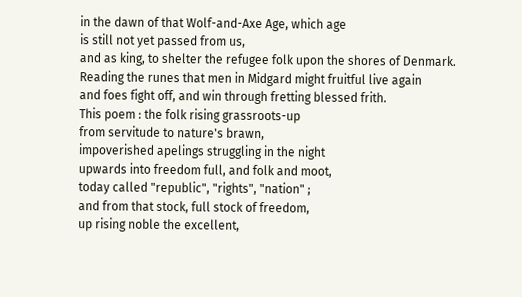in the dawn of that Wolf-and-Axe Age, which age
is still not yet passed from us,
and as king, to shelter the refugee folk upon the shores of Denmark.
Reading the runes that men in Midgard might fruitful live again
and foes fight off, and win through fretting blessed frith.
This poem : the folk rising grassroots-up
from servitude to nature's brawn,
impoverished apelings struggling in the night
upwards into freedom full, and folk and moot,
today called "republic", "rights", "nation" ;
and from that stock, full stock of freedom,
up rising noble the excellent,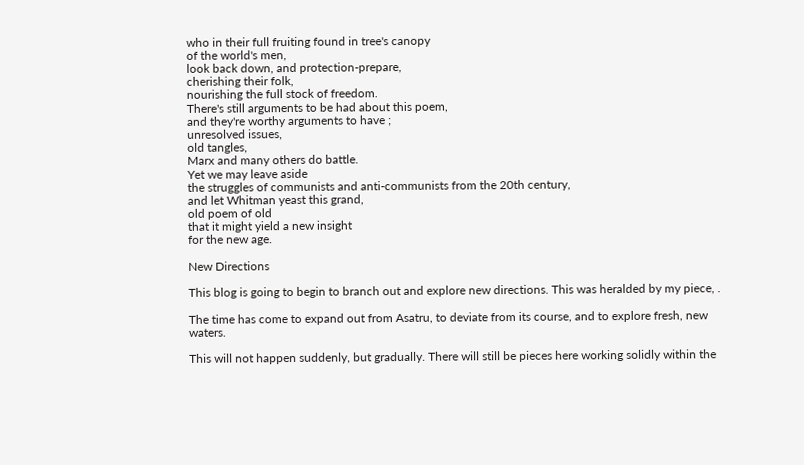who in their full fruiting found in tree's canopy
of the world's men,
look back down, and protection-prepare,
cherishing their folk,
nourishing the full stock of freedom.
There's still arguments to be had about this poem,
and they're worthy arguments to have ;
unresolved issues,
old tangles,
Marx and many others do battle.
Yet we may leave aside
the struggles of communists and anti-communists from the 20th century,
and let Whitman yeast this grand,
old poem of old
that it might yield a new insight
for the new age.

New Directions

This blog is going to begin to branch out and explore new directions. This was heralded by my piece, .

The time has come to expand out from Asatru, to deviate from its course, and to explore fresh, new waters.

This will not happen suddenly, but gradually. There will still be pieces here working solidly within the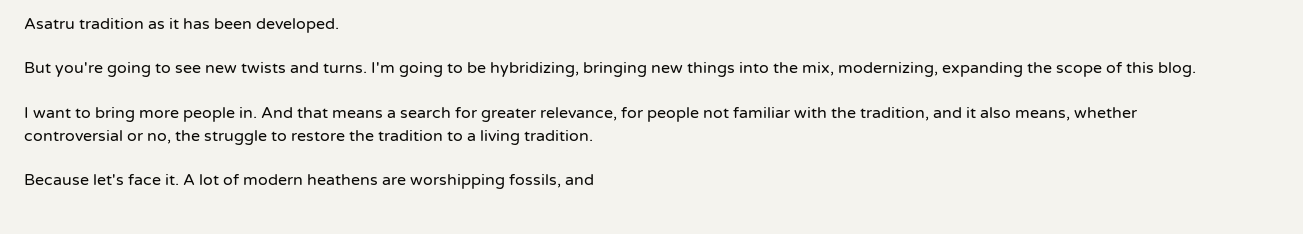Asatru tradition as it has been developed.

But you're going to see new twists and turns. I'm going to be hybridizing, bringing new things into the mix, modernizing, expanding the scope of this blog.

I want to bring more people in. And that means a search for greater relevance, for people not familiar with the tradition, and it also means, whether controversial or no, the struggle to restore the tradition to a living tradition.

Because let's face it. A lot of modern heathens are worshipping fossils, and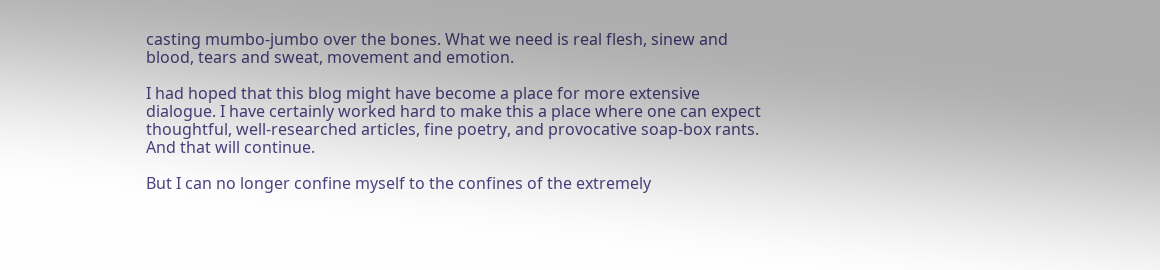casting mumbo-jumbo over the bones. What we need is real flesh, sinew and blood, tears and sweat, movement and emotion.

I had hoped that this blog might have become a place for more extensive dialogue. I have certainly worked hard to make this a place where one can expect thoughtful, well-researched articles, fine poetry, and provocative soap-box rants. And that will continue.

But I can no longer confine myself to the confines of the extremely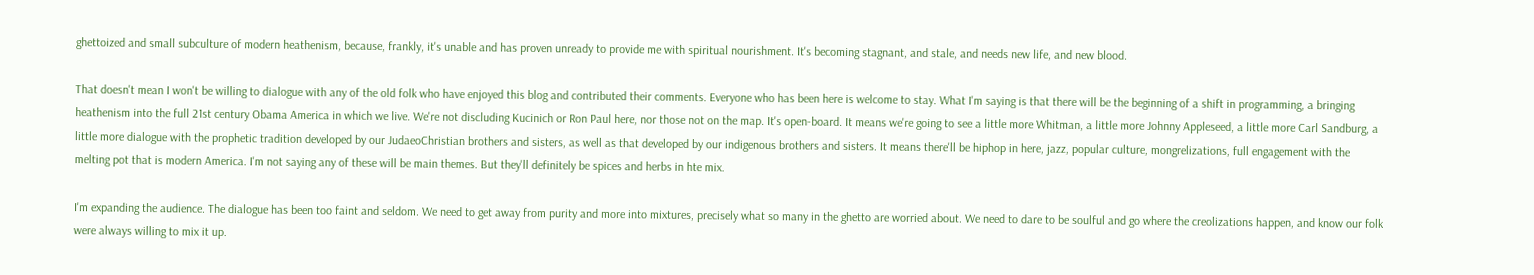ghettoized and small subculture of modern heathenism, because, frankly, it's unable and has proven unready to provide me with spiritual nourishment. It's becoming stagnant, and stale, and needs new life, and new blood.

That doesn't mean I won't be willing to dialogue with any of the old folk who have enjoyed this blog and contributed their comments. Everyone who has been here is welcome to stay. What I'm saying is that there will be the beginning of a shift in programming, a bringing heathenism into the full 21st century Obama America in which we live. We're not discluding Kucinich or Ron Paul here, nor those not on the map. It's open-board. It means we're going to see a little more Whitman, a little more Johnny Appleseed, a little more Carl Sandburg, a little more dialogue with the prophetic tradition developed by our JudaeoChristian brothers and sisters, as well as that developed by our indigenous brothers and sisters. It means there'll be hiphop in here, jazz, popular culture, mongrelizations, full engagement with the melting pot that is modern America. I'm not saying any of these will be main themes. But they'll definitely be spices and herbs in hte mix.

I'm expanding the audience. The dialogue has been too faint and seldom. We need to get away from purity and more into mixtures, precisely what so many in the ghetto are worried about. We need to dare to be soulful and go where the creolizations happen, and know our folk were always willing to mix it up.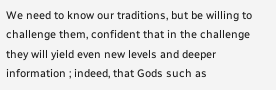We need to know our traditions, but be willing to challenge them, confident that in the challenge they will yield even new levels and deeper information ; indeed, that Gods such as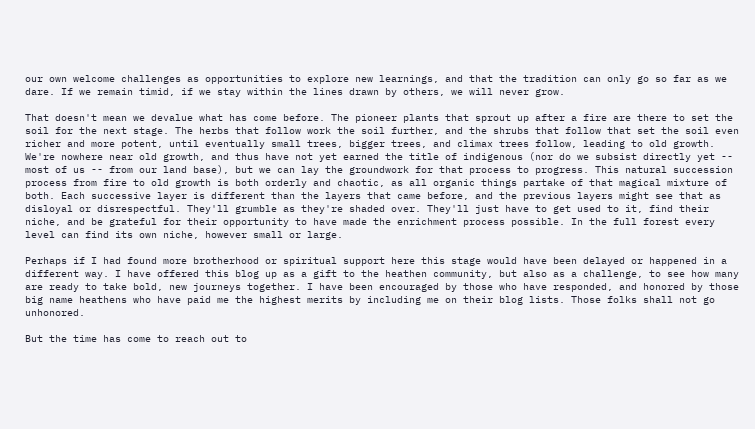our own welcome challenges as opportunities to explore new learnings, and that the tradition can only go so far as we dare. If we remain timid, if we stay within the lines drawn by others, we will never grow.

That doesn't mean we devalue what has come before. The pioneer plants that sprout up after a fire are there to set the soil for the next stage. The herbs that follow work the soil further, and the shrubs that follow that set the soil even richer and more potent, until eventually small trees, bigger trees, and climax trees follow, leading to old growth. We're nowhere near old growth, and thus have not yet earned the title of indigenous (nor do we subsist directly yet -- most of us -- from our land base), but we can lay the groundwork for that process to progress. This natural succession process from fire to old growth is both orderly and chaotic, as all organic things partake of that magical mixture of both. Each successive layer is different than the layers that came before, and the previous layers might see that as disloyal or disrespectful. They'll grumble as they're shaded over. They'll just have to get used to it, find their niche, and be grateful for their opportunity to have made the enrichment process possible. In the full forest every level can find its own niche, however small or large.

Perhaps if I had found more brotherhood or spiritual support here this stage would have been delayed or happened in a different way. I have offered this blog up as a gift to the heathen community, but also as a challenge, to see how many are ready to take bold, new journeys together. I have been encouraged by those who have responded, and honored by those big name heathens who have paid me the highest merits by including me on their blog lists. Those folks shall not go unhonored.

But the time has come to reach out to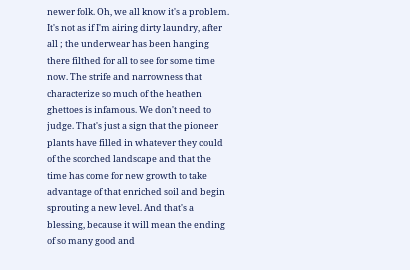newer folk. Oh, we all know it's a problem. It's not as if I'm airing dirty laundry, after all ; the underwear has been hanging there filthed for all to see for some time now. The strife and narrowness that characterize so much of the heathen ghettoes is infamous. We don't need to judge. That's just a sign that the pioneer plants have filled in whatever they could of the scorched landscape and that the time has come for new growth to take advantage of that enriched soil and begin sprouting a new level. And that's a blessing, because it will mean the ending of so many good and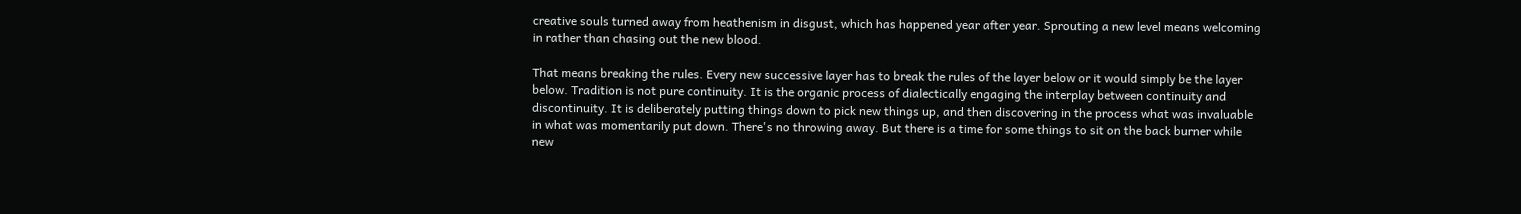creative souls turned away from heathenism in disgust, which has happened year after year. Sprouting a new level means welcoming in rather than chasing out the new blood.

That means breaking the rules. Every new successive layer has to break the rules of the layer below or it would simply be the layer below. Tradition is not pure continuity. It is the organic process of dialectically engaging the interplay between continuity and discontinuity. It is deliberately putting things down to pick new things up, and then discovering in the process what was invaluable in what was momentarily put down. There's no throwing away. But there is a time for some things to sit on the back burner while new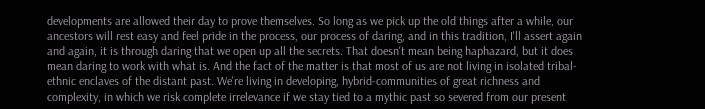developments are allowed their day to prove themselves. So long as we pick up the old things after a while, our ancestors will rest easy and feel pride in the process, our process of daring, and in this tradition, I'll assert again and again, it is through daring that we open up all the secrets. That doesn't mean being haphazard, but it does mean daring to work with what is. And the fact of the matter is that most of us are not living in isolated tribal-ethnic enclaves of the distant past. We're living in developing, hybrid-communities of great richness and complexity, in which we risk complete irrelevance if we stay tied to a mythic past so severed from our present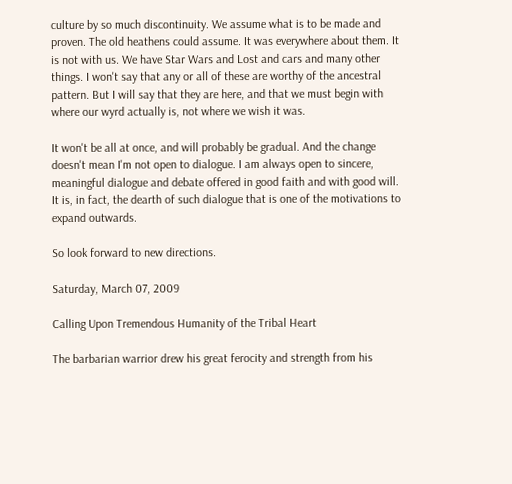culture by so much discontinuity. We assume what is to be made and proven. The old heathens could assume. It was everywhere about them. It is not with us. We have Star Wars and Lost and cars and many other things. I won't say that any or all of these are worthy of the ancestral pattern. But I will say that they are here, and that we must begin with where our wyrd actually is, not where we wish it was.

It won't be all at once, and will probably be gradual. And the change doesn't mean I'm not open to dialogue. I am always open to sincere, meaningful dialogue and debate offered in good faith and with good will. It is, in fact, the dearth of such dialogue that is one of the motivations to expand outwards.

So look forward to new directions.

Saturday, March 07, 2009

Calling Upon Tremendous Humanity of the Tribal Heart

The barbarian warrior drew his great ferocity and strength from his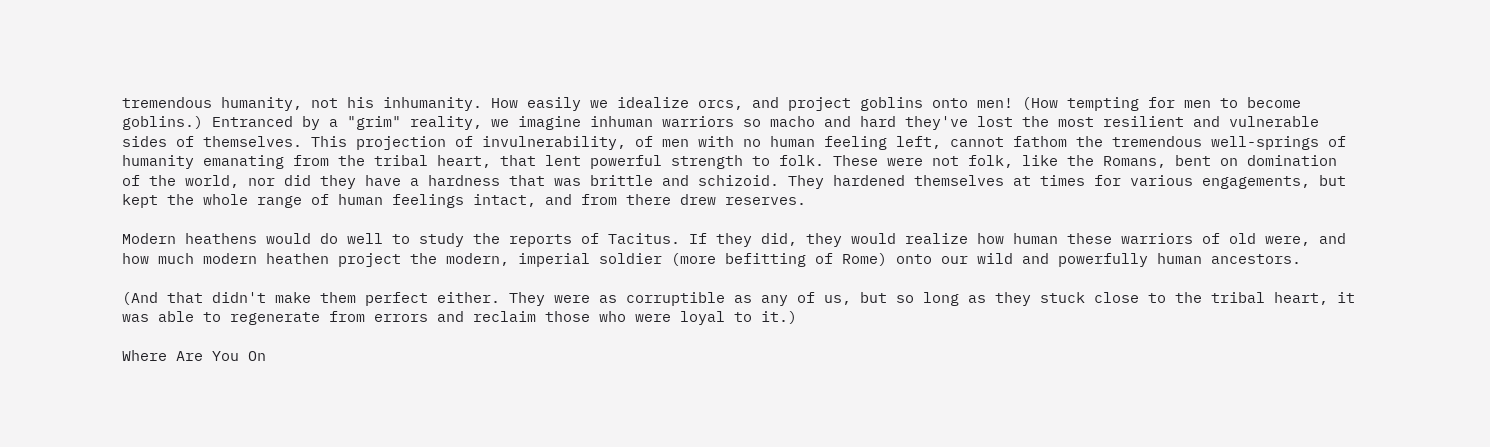tremendous humanity, not his inhumanity. How easily we idealize orcs, and project goblins onto men! (How tempting for men to become goblins.) Entranced by a "grim" reality, we imagine inhuman warriors so macho and hard they've lost the most resilient and vulnerable sides of themselves. This projection of invulnerability, of men with no human feeling left, cannot fathom the tremendous well-springs of humanity emanating from the tribal heart, that lent powerful strength to folk. These were not folk, like the Romans, bent on domination of the world, nor did they have a hardness that was brittle and schizoid. They hardened themselves at times for various engagements, but kept the whole range of human feelings intact, and from there drew reserves.

Modern heathens would do well to study the reports of Tacitus. If they did, they would realize how human these warriors of old were, and how much modern heathen project the modern, imperial soldier (more befitting of Rome) onto our wild and powerfully human ancestors.

(And that didn't make them perfect either. They were as corruptible as any of us, but so long as they stuck close to the tribal heart, it was able to regenerate from errors and reclaim those who were loyal to it.)

Where Are You On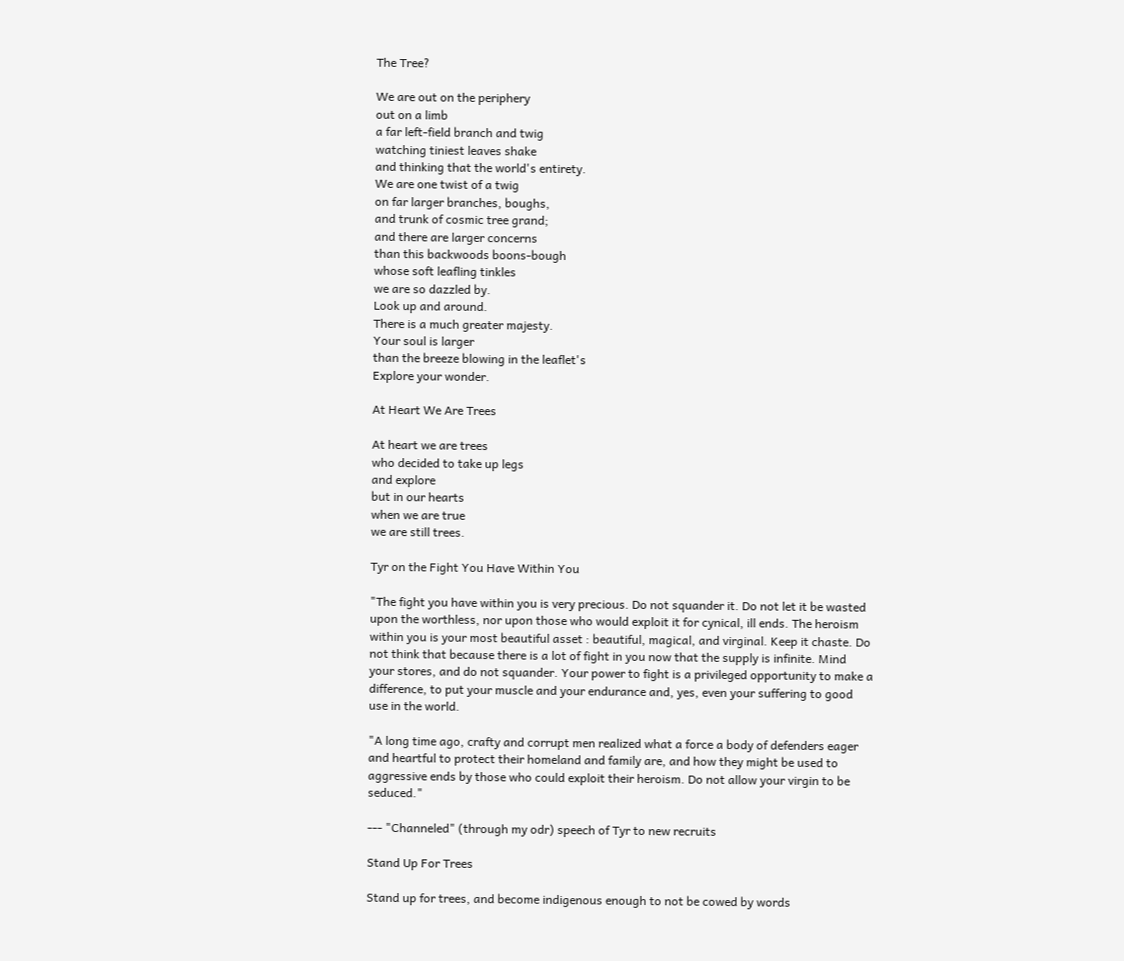The Tree?

We are out on the periphery
out on a limb
a far left-field branch and twig
watching tiniest leaves shake
and thinking that the world's entirety.
We are one twist of a twig
on far larger branches, boughs,
and trunk of cosmic tree grand;
and there are larger concerns
than this backwoods boons-bough
whose soft leafling tinkles
we are so dazzled by.
Look up and around.
There is a much greater majesty.
Your soul is larger
than the breeze blowing in the leaflet's
Explore your wonder.

At Heart We Are Trees

At heart we are trees
who decided to take up legs
and explore
but in our hearts
when we are true
we are still trees.

Tyr on the Fight You Have Within You

"The fight you have within you is very precious. Do not squander it. Do not let it be wasted upon the worthless, nor upon those who would exploit it for cynical, ill ends. The heroism within you is your most beautiful asset : beautiful, magical, and virginal. Keep it chaste. Do not think that because there is a lot of fight in you now that the supply is infinite. Mind your stores, and do not squander. Your power to fight is a privileged opportunity to make a difference, to put your muscle and your endurance and, yes, even your suffering to good use in the world.

"A long time ago, crafty and corrupt men realized what a force a body of defenders eager and heartful to protect their homeland and family are, and how they might be used to aggressive ends by those who could exploit their heroism. Do not allow your virgin to be seduced."

--- "Channeled" (through my odr) speech of Tyr to new recruits

Stand Up For Trees

Stand up for trees, and become indigenous enough to not be cowed by words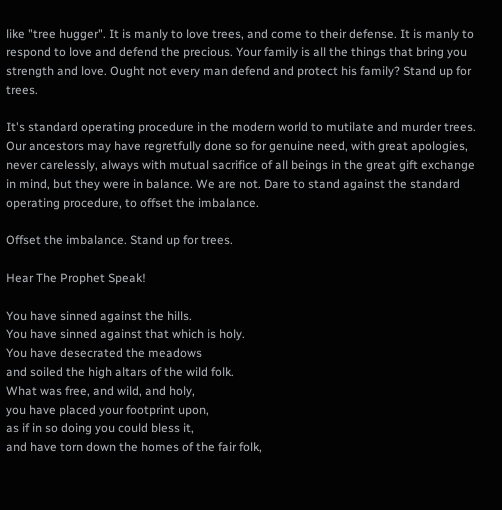like "tree hugger". It is manly to love trees, and come to their defense. It is manly to respond to love and defend the precious. Your family is all the things that bring you strength and love. Ought not every man defend and protect his family? Stand up for trees.

It's standard operating procedure in the modern world to mutilate and murder trees. Our ancestors may have regretfully done so for genuine need, with great apologies, never carelessly, always with mutual sacrifice of all beings in the great gift exchange in mind, but they were in balance. We are not. Dare to stand against the standard operating procedure, to offset the imbalance.

Offset the imbalance. Stand up for trees.

Hear The Prophet Speak!

You have sinned against the hills.
You have sinned against that which is holy.
You have desecrated the meadows
and soiled the high altars of the wild folk.
What was free, and wild, and holy,
you have placed your footprint upon,
as if in so doing you could bless it,
and have torn down the homes of the fair folk,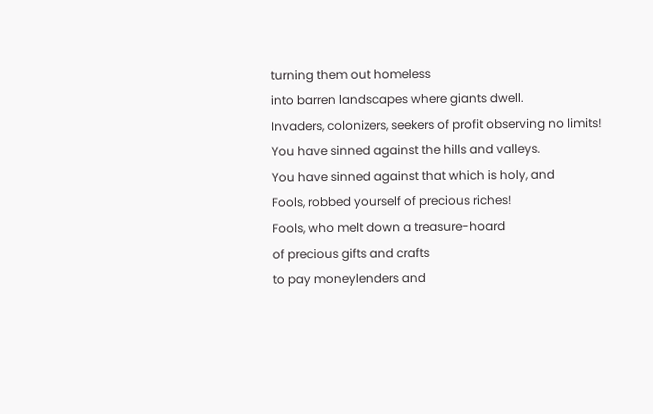turning them out homeless
into barren landscapes where giants dwell.
Invaders, colonizers, seekers of profit observing no limits!
You have sinned against the hills and valleys.
You have sinned against that which is holy, and
Fools, robbed yourself of precious riches!
Fools, who melt down a treasure-hoard
of precious gifts and crafts
to pay moneylenders and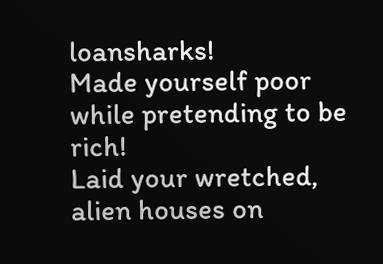loansharks!
Made yourself poor while pretending to be rich!
Laid your wretched, alien houses on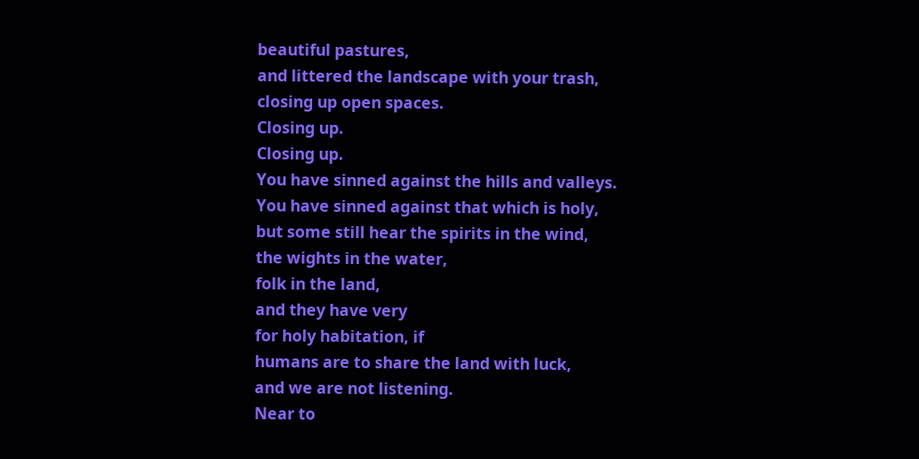beautiful pastures,
and littered the landscape with your trash,
closing up open spaces.
Closing up.
Closing up.
You have sinned against the hills and valleys.
You have sinned against that which is holy,
but some still hear the spirits in the wind,
the wights in the water,
folk in the land,
and they have very
for holy habitation, if
humans are to share the land with luck,
and we are not listening.
Near to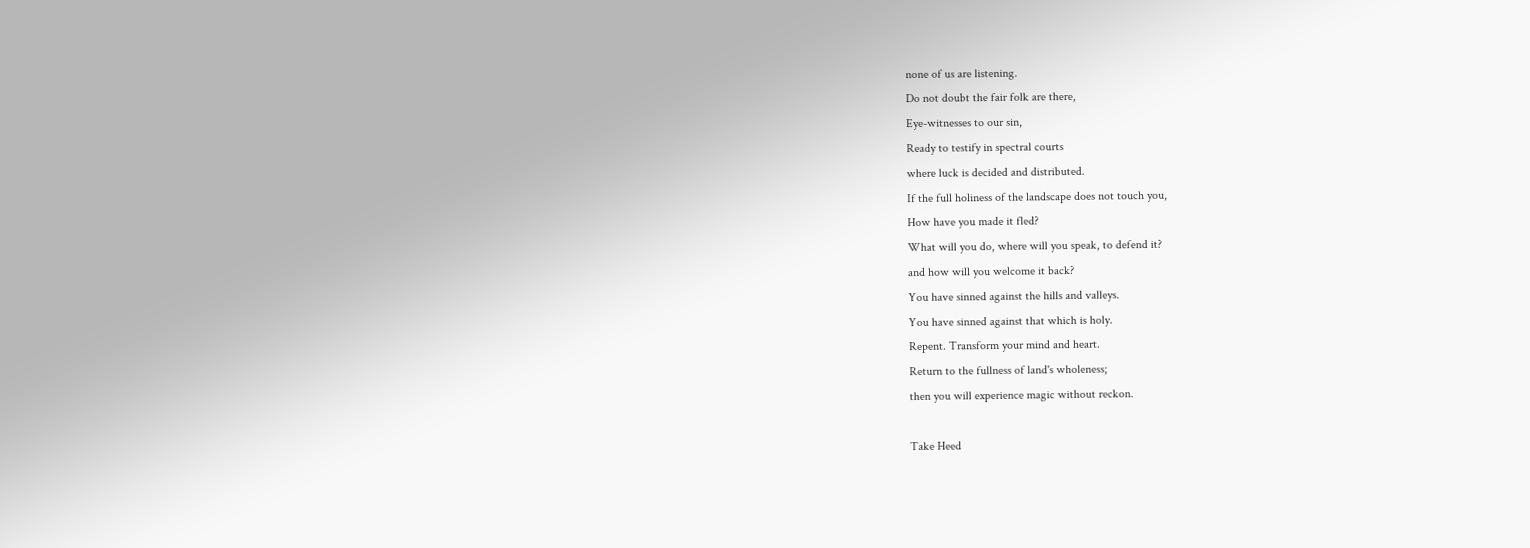none of us are listening.
Do not doubt the fair folk are there,
Eye-witnesses to our sin,
Ready to testify in spectral courts
where luck is decided and distributed.
If the full holiness of the landscape does not touch you,
How have you made it fled?
What will you do, where will you speak, to defend it?
and how will you welcome it back?
You have sinned against the hills and valleys.
You have sinned against that which is holy.
Repent. Transform your mind and heart.
Return to the fullness of land's wholeness;
then you will experience magic without reckon.

Take Heed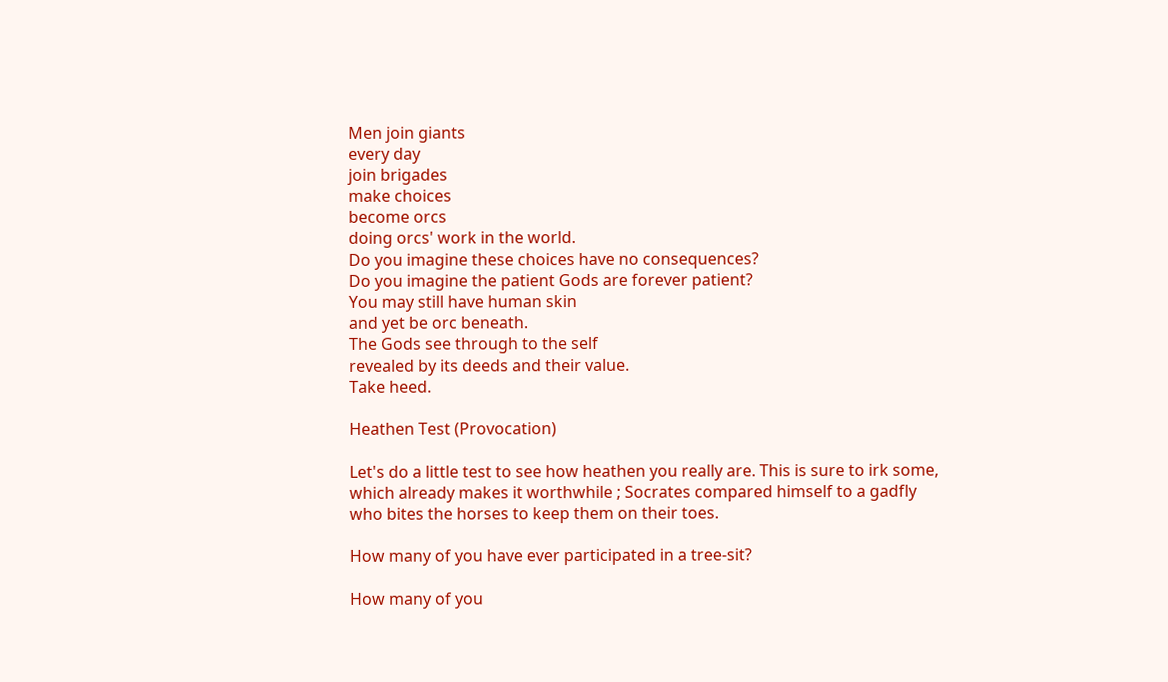Men join giants
every day
join brigades
make choices
become orcs
doing orcs' work in the world.
Do you imagine these choices have no consequences?
Do you imagine the patient Gods are forever patient?
You may still have human skin
and yet be orc beneath.
The Gods see through to the self
revealed by its deeds and their value.
Take heed.

Heathen Test (Provocation)

Let's do a little test to see how heathen you really are. This is sure to irk some, which already makes it worthwhile ; Socrates compared himself to a gadfly who bites the horses to keep them on their toes.

How many of you have ever participated in a tree-sit?

How many of you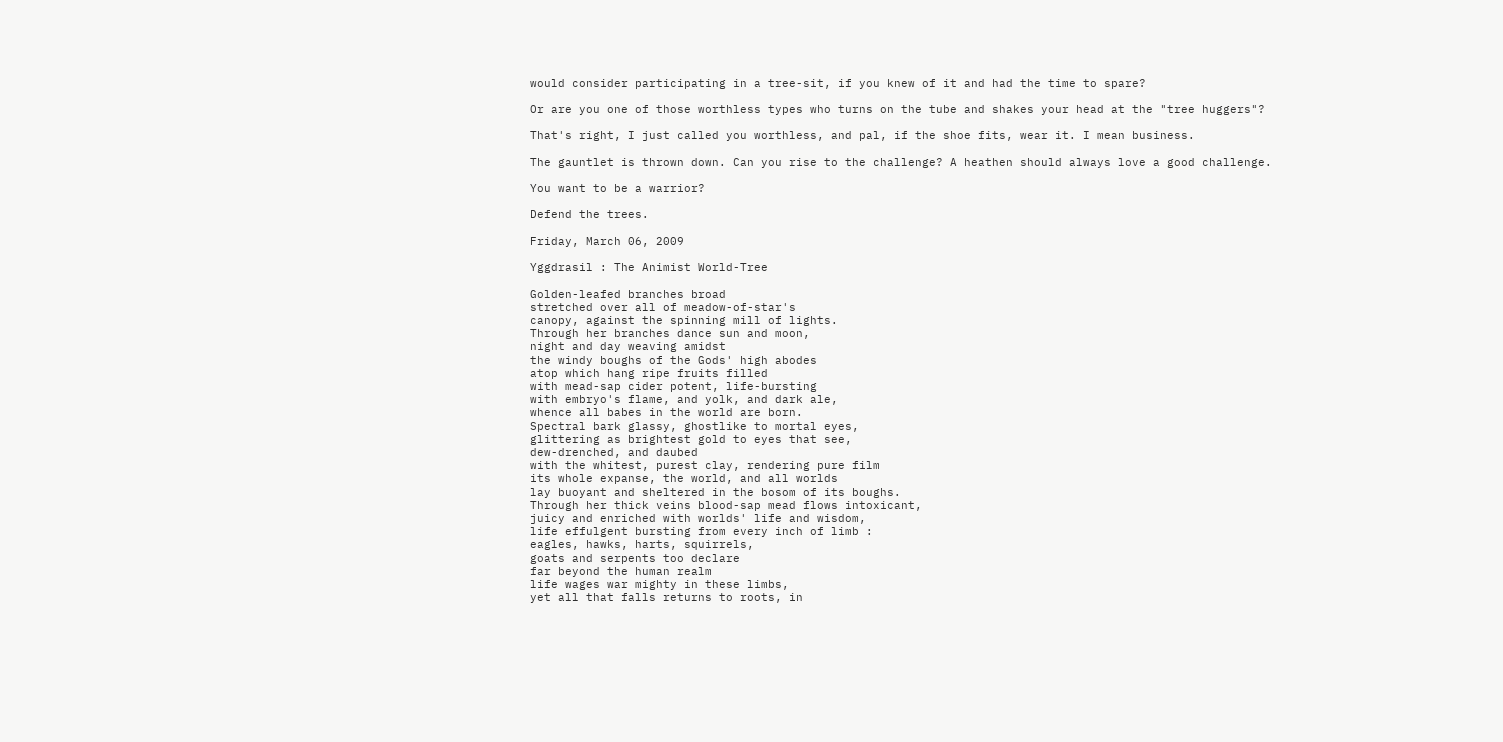would consider participating in a tree-sit, if you knew of it and had the time to spare?

Or are you one of those worthless types who turns on the tube and shakes your head at the "tree huggers"?

That's right, I just called you worthless, and pal, if the shoe fits, wear it. I mean business.

The gauntlet is thrown down. Can you rise to the challenge? A heathen should always love a good challenge.

You want to be a warrior?

Defend the trees.

Friday, March 06, 2009

Yggdrasil : The Animist World-Tree

Golden-leafed branches broad
stretched over all of meadow-of-star's
canopy, against the spinning mill of lights.
Through her branches dance sun and moon,
night and day weaving amidst
the windy boughs of the Gods' high abodes
atop which hang ripe fruits filled
with mead-sap cider potent, life-bursting
with embryo's flame, and yolk, and dark ale,
whence all babes in the world are born.
Spectral bark glassy, ghostlike to mortal eyes,
glittering as brightest gold to eyes that see,
dew-drenched, and daubed
with the whitest, purest clay, rendering pure film
its whole expanse, the world, and all worlds
lay buoyant and sheltered in the bosom of its boughs.
Through her thick veins blood-sap mead flows intoxicant,
juicy and enriched with worlds' life and wisdom,
life effulgent bursting from every inch of limb :
eagles, hawks, harts, squirrels,
goats and serpents too declare
far beyond the human realm
life wages war mighty in these limbs,
yet all that falls returns to roots, in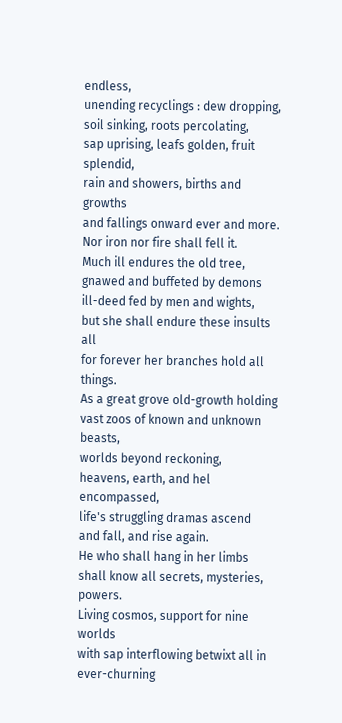endless,
unending recyclings : dew dropping,
soil sinking, roots percolating,
sap uprising, leafs golden, fruit splendid,
rain and showers, births and growths
and fallings onward ever and more.
Nor iron nor fire shall fell it.
Much ill endures the old tree,
gnawed and buffeted by demons
ill-deed fed by men and wights,
but she shall endure these insults all
for forever her branches hold all things.
As a great grove old-growth holding
vast zoos of known and unknown beasts,
worlds beyond reckoning,
heavens, earth, and hel encompassed,
life's struggling dramas ascend
and fall, and rise again.
He who shall hang in her limbs
shall know all secrets, mysteries, powers.
Living cosmos, support for nine worlds
with sap interflowing betwixt all in ever-churning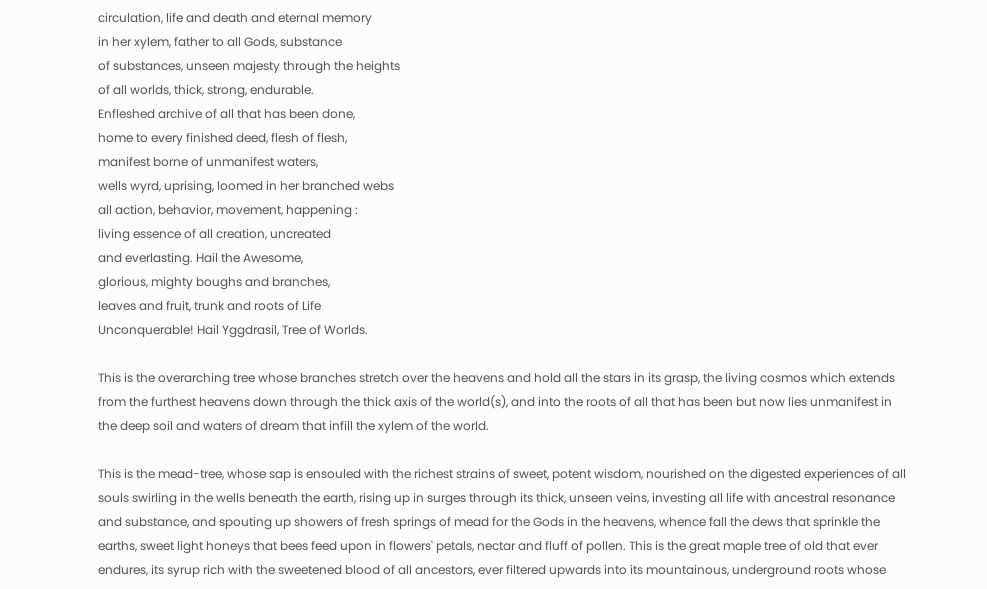circulation, life and death and eternal memory
in her xylem, father to all Gods, substance
of substances, unseen majesty through the heights
of all worlds, thick, strong, endurable.
Enfleshed archive of all that has been done,
home to every finished deed, flesh of flesh,
manifest borne of unmanifest waters,
wells wyrd, uprising, loomed in her branched webs
all action, behavior, movement, happening :
living essence of all creation, uncreated
and everlasting. Hail the Awesome,
glorious, mighty boughs and branches,
leaves and fruit, trunk and roots of Life
Unconquerable! Hail Yggdrasil, Tree of Worlds.

This is the overarching tree whose branches stretch over the heavens and hold all the stars in its grasp, the living cosmos which extends from the furthest heavens down through the thick axis of the world(s), and into the roots of all that has been but now lies unmanifest in the deep soil and waters of dream that infill the xylem of the world.

This is the mead-tree, whose sap is ensouled with the richest strains of sweet, potent wisdom, nourished on the digested experiences of all souls swirling in the wells beneath the earth, rising up in surges through its thick, unseen veins, investing all life with ancestral resonance and substance, and spouting up showers of fresh springs of mead for the Gods in the heavens, whence fall the dews that sprinkle the earths, sweet light honeys that bees feed upon in flowers' petals, nectar and fluff of pollen. This is the great maple tree of old that ever endures, its syrup rich with the sweetened blood of all ancestors, ever filtered upwards into its mountainous, underground roots whose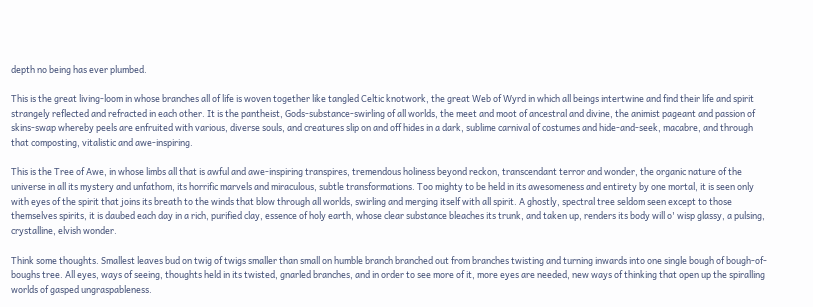depth no being has ever plumbed.

This is the great living-loom in whose branches all of life is woven together like tangled Celtic knotwork, the great Web of Wyrd in which all beings intertwine and find their life and spirit strangely reflected and refracted in each other. It is the pantheist, Gods-substance-swirling of all worlds, the meet and moot of ancestral and divine, the animist pageant and passion of skins-swap whereby peels are enfruited with various, diverse souls, and creatures slip on and off hides in a dark, sublime carnival of costumes and hide-and-seek, macabre, and through that composting, vitalistic and awe-inspiring.

This is the Tree of Awe, in whose limbs all that is awful and awe-inspiring transpires, tremendous holiness beyond reckon, transcendant terror and wonder, the organic nature of the universe in all its mystery and unfathom, its horrific marvels and miraculous, subtle transformations. Too mighty to be held in its awesomeness and entirety by one mortal, it is seen only with eyes of the spirit that joins its breath to the winds that blow through all worlds, swirling and merging itself with all spirit. A ghostly, spectral tree seldom seen except to those themselves spirits, it is daubed each day in a rich, purified clay, essence of holy earth, whose clear substance bleaches its trunk, and taken up, renders its body will o' wisp glassy, a pulsing, crystalline, elvish wonder.

Think some thoughts. Smallest leaves bud on twig of twigs smaller than small on humble branch branched out from branches twisting and turning inwards into one single bough of bough-of-boughs tree. All eyes, ways of seeing, thoughts held in its twisted, gnarled branches, and in order to see more of it, more eyes are needed, new ways of thinking that open up the spiralling worlds of gasped ungraspableness.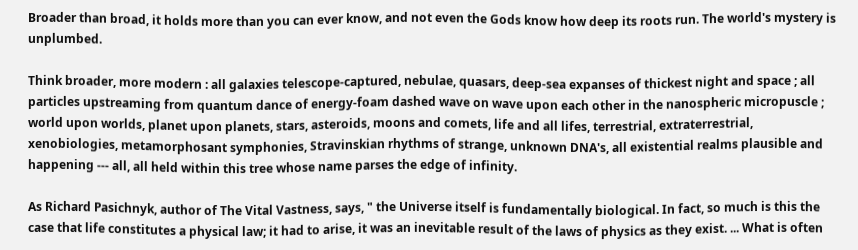Broader than broad, it holds more than you can ever know, and not even the Gods know how deep its roots run. The world's mystery is unplumbed.

Think broader, more modern : all galaxies telescope-captured, nebulae, quasars, deep-sea expanses of thickest night and space ; all particles upstreaming from quantum dance of energy-foam dashed wave on wave upon each other in the nanospheric micropuscle ; world upon worlds, planet upon planets, stars, asteroids, moons and comets, life and all lifes, terrestrial, extraterrestrial, xenobiologies, metamorphosant symphonies, Stravinskian rhythms of strange, unknown DNA's, all existential realms plausible and happening --- all, all held within this tree whose name parses the edge of infinity.

As Richard Pasichnyk, author of The Vital Vastness, says, " the Universe itself is fundamentally biological. In fact, so much is this the case that life constitutes a physical law; it had to arise, it was an inevitable result of the laws of physics as they exist. ... What is often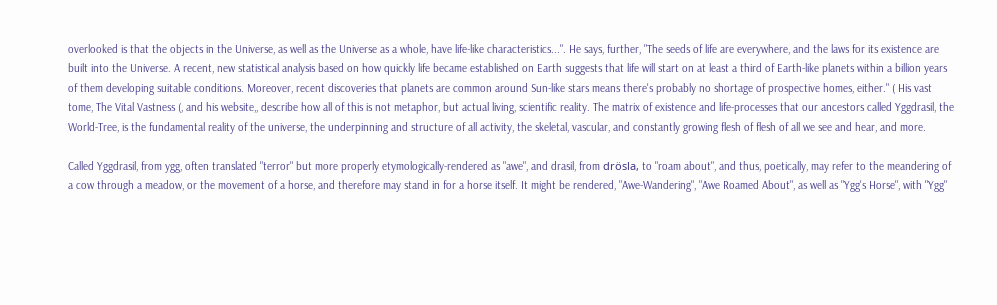overlooked is that the objects in the Universe, as well as the Universe as a whole, have life-like characteristics...". He says, further, "The seeds of life are everywhere, and the laws for its existence are built into the Universe. A recent, new statistical analysis based on how quickly life became established on Earth suggests that life will start on at least a third of Earth-like planets within a billion years of them developing suitable conditions. Moreover, recent discoveries that planets are common around Sun-like stars means there's probably no shortage of prospective homes, either." ( His vast tome, The Vital Vastness (, and his website,, describe how all of this is not metaphor, but actual living, scientific reality. The matrix of existence and life-processes that our ancestors called Yggdrasil, the World-Tree, is the fundamental reality of the universe, the underpinning and structure of all activity, the skeletal, vascular, and constantly growing flesh of flesh of all we see and hear, and more.

Called Yggdrasil, from ygg, often translated "terror" but more properly etymologically-rendered as "awe", and drasil, from drösla, to "roam about", and thus, poetically, may refer to the meandering of a cow through a meadow, or the movement of a horse, and therefore may stand in for a horse itself. It might be rendered, "Awe-Wandering", "Awe Roamed About", as well as "Ygg's Horse", with "Ygg"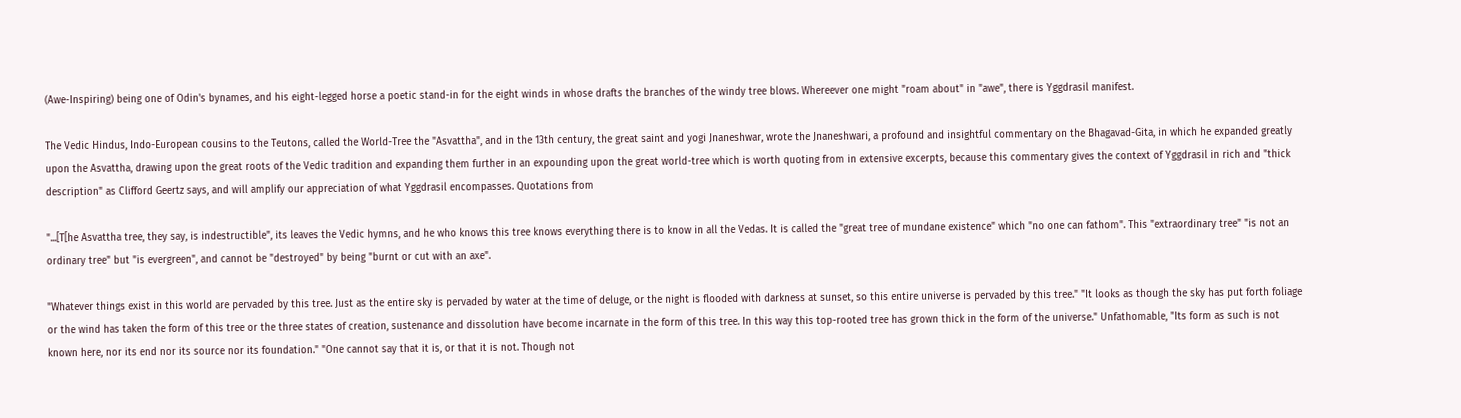(Awe-Inspiring) being one of Odin's bynames, and his eight-legged horse a poetic stand-in for the eight winds in whose drafts the branches of the windy tree blows. Whereever one might "roam about" in "awe", there is Yggdrasil manifest.

The Vedic Hindus, Indo-European cousins to the Teutons, called the World-Tree the "Asvattha", and in the 13th century, the great saint and yogi Jnaneshwar, wrote the Jnaneshwari, a profound and insightful commentary on the Bhagavad-Gita, in which he expanded greatly upon the Asvattha, drawing upon the great roots of the Vedic tradition and expanding them further in an expounding upon the great world-tree which is worth quoting from in extensive excerpts, because this commentary gives the context of Yggdrasil in rich and "thick description" as Clifford Geertz says, and will amplify our appreciation of what Yggdrasil encompasses. Quotations from

"...[T[he Asvattha tree, they say, is indestructible", its leaves the Vedic hymns, and he who knows this tree knows everything there is to know in all the Vedas. It is called the "great tree of mundane existence" which "no one can fathom". This "extraordinary tree" "is not an ordinary tree" but "is evergreen", and cannot be "destroyed" by being "burnt or cut with an axe".

"Whatever things exist in this world are pervaded by this tree. Just as the entire sky is pervaded by water at the time of deluge, or the night is flooded with darkness at sunset, so this entire universe is pervaded by this tree." "It looks as though the sky has put forth foliage or the wind has taken the form of this tree or the three states of creation, sustenance and dissolution have become incarnate in the form of this tree. In this way this top-rooted tree has grown thick in the form of the universe." Unfathomable, "Its form as such is not known here, nor its end nor its source nor its foundation." "One cannot say that it is, or that it is not. Though not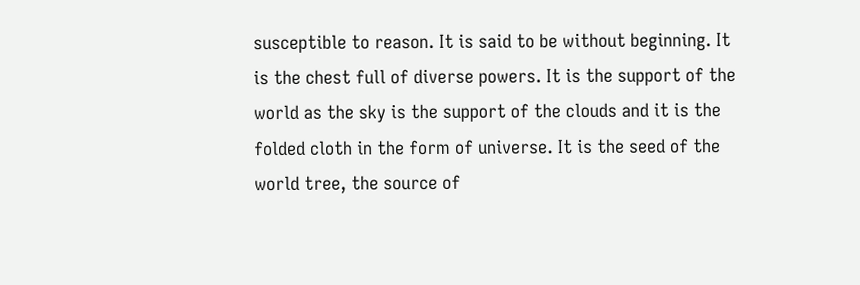susceptible to reason. It is said to be without beginning. It is the chest full of diverse powers. It is the support of the world as the sky is the support of the clouds and it is the folded cloth in the form of universe. It is the seed of the world tree, the source of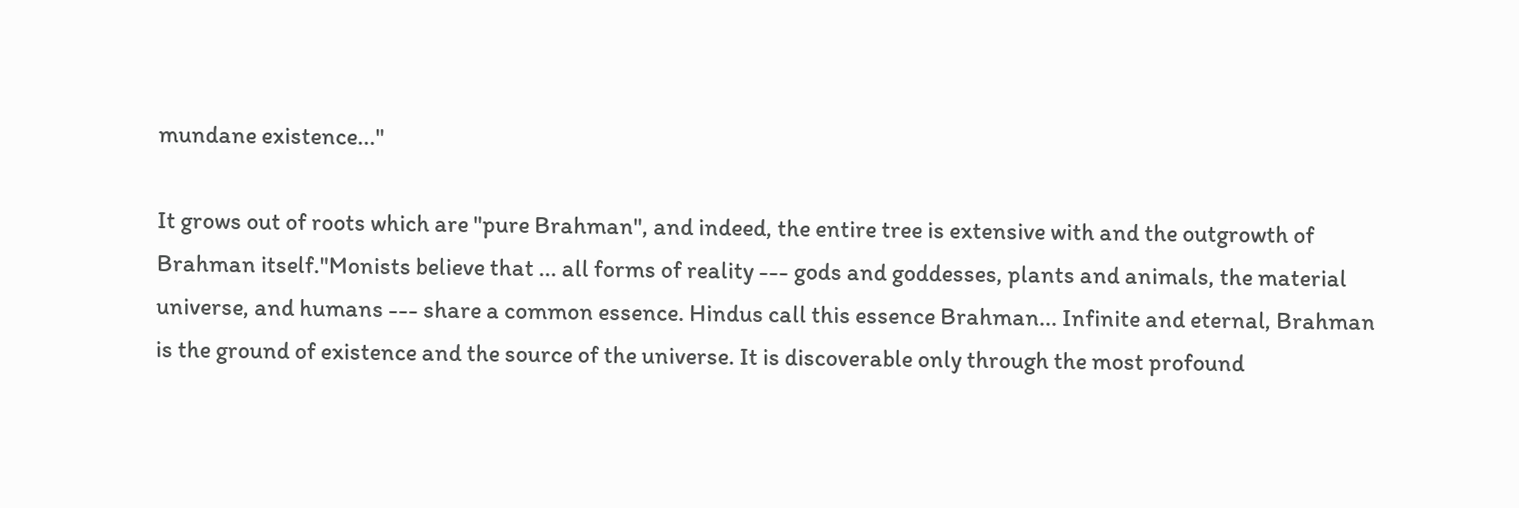mundane existence..."

It grows out of roots which are "pure Brahman", and indeed, the entire tree is extensive with and the outgrowth of Brahman itself."Monists believe that ... all forms of reality --- gods and goddesses, plants and animals, the material universe, and humans --- share a common essence. Hindus call this essence Brahman... Infinite and eternal, Brahman is the ground of existence and the source of the universe. It is discoverable only through the most profound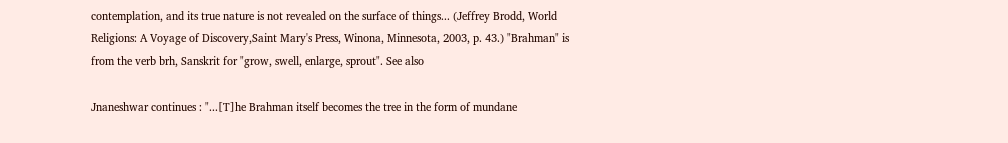contemplation, and its true nature is not revealed on the surface of things... (Jeffrey Brodd, World Religions: A Voyage of Discovery,Saint Mary's Press, Winona, Minnesota, 2003, p. 43.) "Brahman" is from the verb brh, Sanskrit for "grow, swell, enlarge, sprout". See also

Jnaneshwar continues : "...[T]he Brahman itself becomes the tree in the form of mundane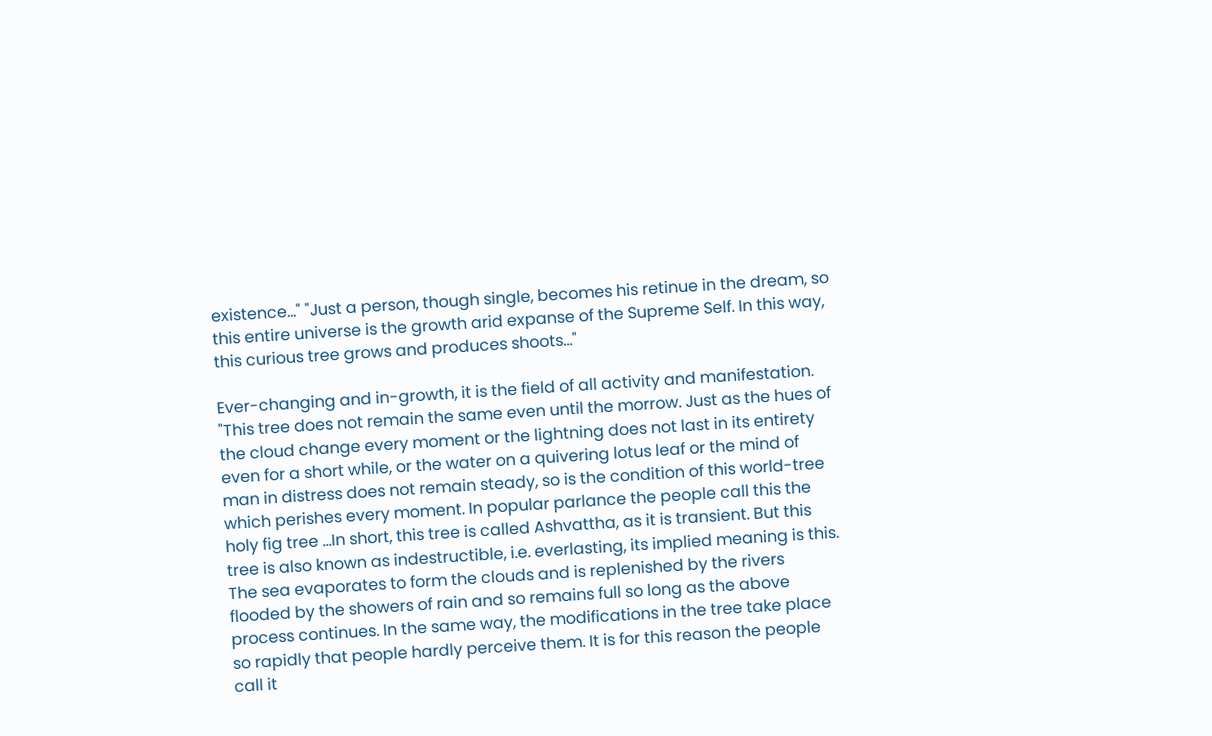existence..." "Just a person, though single, becomes his retinue in the dream, so this entire universe is the growth arid expanse of the Supreme Self. In this way, this curious tree grows and produces shoots..."

Ever-changing and in-growth, it is the field of all activity and manifestation. "This tree does not remain the same even until the morrow. Just as the hues of the cloud change every moment or the lightning does not last in its entirety even for a short while, or the water on a quivering lotus leaf or the mind of man in distress does not remain steady, so is the condition of this world-tree which perishes every moment. In popular parlance the people call this the holy fig tree ...In short, this tree is called Ashvattha, as it is transient. But this tree is also known as indestructible, i.e. everlasting, its implied meaning is this. The sea evaporates to form the clouds and is replenished by the rivers flooded by the showers of rain and so remains full so long as the above process continues. In the same way, the modifications in the tree take place so rapidly that people hardly perceive them. It is for this reason the people call it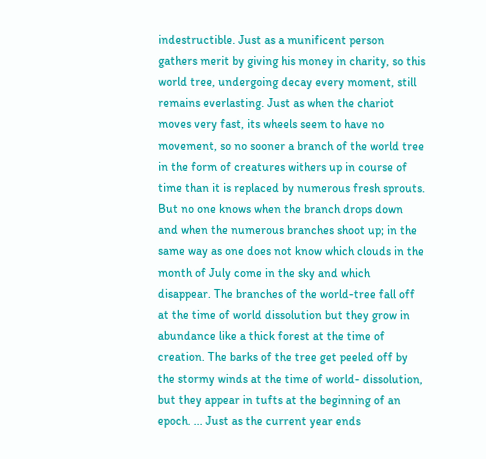indestructible. Just as a munificent person gathers merit by giving his money in charity, so this world tree, undergoing decay every moment, still remains everlasting. Just as when the chariot moves very fast, its wheels seem to have no movement, so no sooner a branch of the world tree in the form of creatures withers up in course of time than it is replaced by numerous fresh sprouts. But no one knows when the branch drops down and when the numerous branches shoot up; in the same way as one does not know which clouds in the month of July come in the sky and which disappear. The branches of the world-tree fall off at the time of world dissolution but they grow in abundance like a thick forest at the time of creation. The barks of the tree get peeled off by the stormy winds at the time of world- dissolution, but they appear in tufts at the beginning of an epoch. ... Just as the current year ends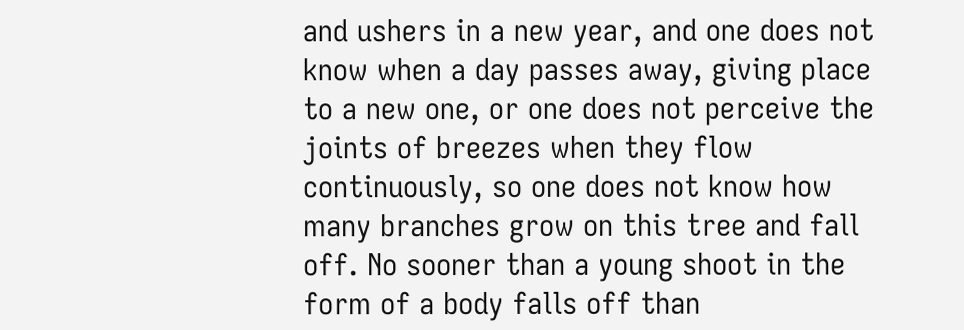and ushers in a new year, and one does not know when a day passes away, giving place to a new one, or one does not perceive the joints of breezes when they flow continuously, so one does not know how many branches grow on this tree and fall off. No sooner than a young shoot in the form of a body falls off than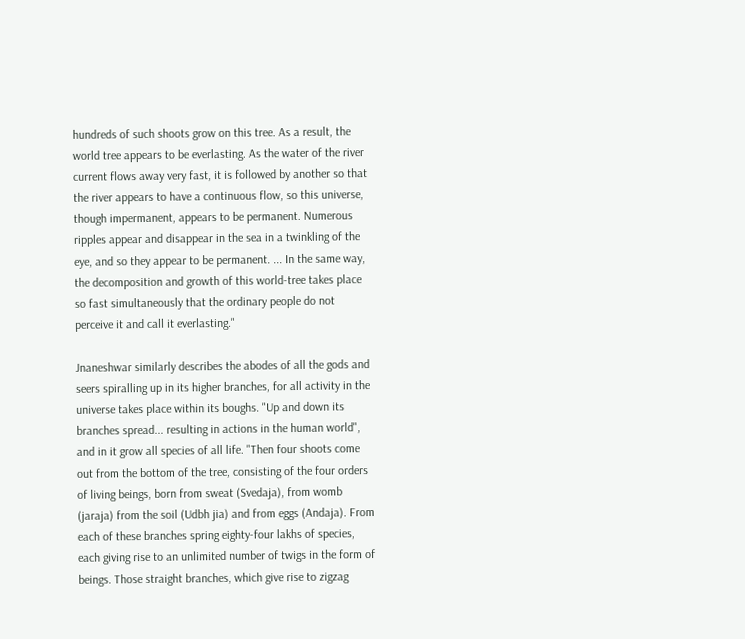hundreds of such shoots grow on this tree. As a result, the world tree appears to be everlasting. As the water of the river current flows away very fast, it is followed by another so that the river appears to have a continuous flow, so this universe, though impermanent, appears to be permanent. Numerous ripples appear and disappear in the sea in a twinkling of the eye, and so they appear to be permanent. ... In the same way, the decomposition and growth of this world-tree takes place so fast simultaneously that the ordinary people do not perceive it and call it everlasting."

Jnaneshwar similarly describes the abodes of all the gods and seers spiralling up in its higher branches, for all activity in the universe takes place within its boughs. "Up and down its branches spread... resulting in actions in the human world", and in it grow all species of all life. "Then four shoots come out from the bottom of the tree, consisting of the four orders of living beings, born from sweat (Svedaja), from womb (jaraja) from the soil (Udbh jia) and from eggs (Andaja). From each of these branches spring eighty-four lakhs of species, each giving rise to an unlimited number of twigs in the form of beings. Those straight branches, which give rise to zigzag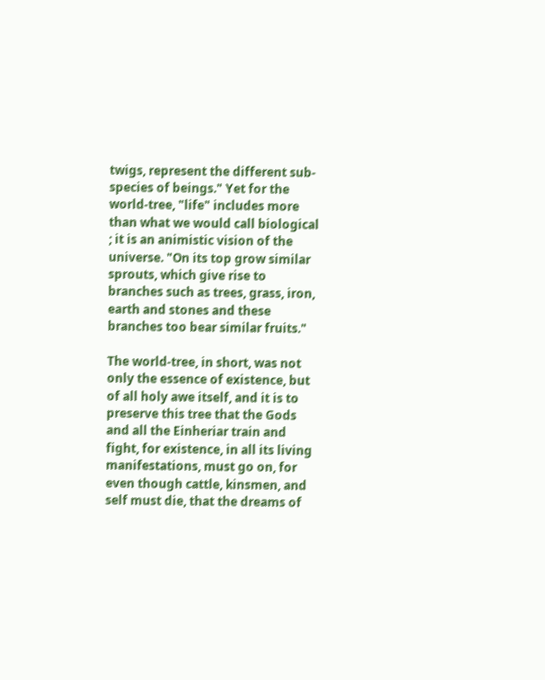twigs, represent the different sub-species of beings." Yet for the world-tree, "life" includes more than what we would call biological ; it is an animistic vision of the universe. "On its top grow similar sprouts, which give rise to branches such as trees, grass, iron, earth and stones and these branches too bear similar fruits."

The world-tree, in short, was not only the essence of existence, but of all holy awe itself, and it is to preserve this tree that the Gods and all the Einheriar train and fight, for existence, in all its living manifestations, must go on, for even though cattle, kinsmen, and self must die, that the dreams of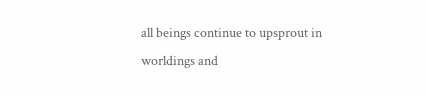all beings continue to upsprout in worldings and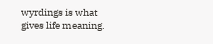wyrdings is what gives life meaning.